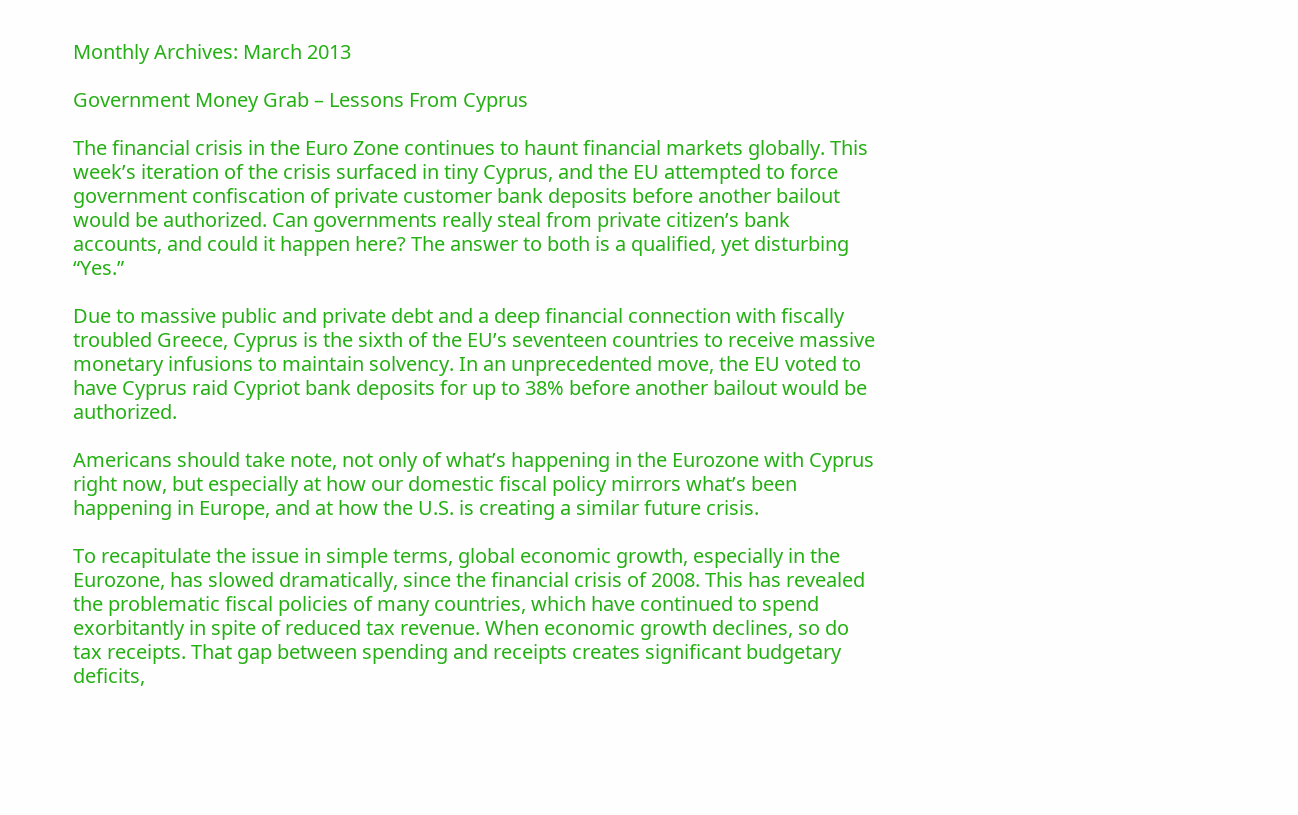Monthly Archives: March 2013

Government Money Grab – Lessons From Cyprus

The financial crisis in the Euro Zone continues to haunt financial markets globally. This week’s iteration of the crisis surfaced in tiny Cyprus, and the EU attempted to force government confiscation of private customer bank deposits before another bailout would be authorized. Can governments really steal from private citizen’s bank accounts, and could it happen here? The answer to both is a qualified, yet disturbing “Yes.”

Due to massive public and private debt and a deep financial connection with fiscally troubled Greece, Cyprus is the sixth of the EU’s seventeen countries to receive massive monetary infusions to maintain solvency. In an unprecedented move, the EU voted to have Cyprus raid Cypriot bank deposits for up to 38% before another bailout would be authorized.

Americans should take note, not only of what’s happening in the Eurozone with Cyprus right now, but especially at how our domestic fiscal policy mirrors what’s been happening in Europe, and at how the U.S. is creating a similar future crisis.

To recapitulate the issue in simple terms, global economic growth, especially in the Eurozone, has slowed dramatically, since the financial crisis of 2008. This has revealed the problematic fiscal policies of many countries, which have continued to spend exorbitantly in spite of reduced tax revenue. When economic growth declines, so do tax receipts. That gap between spending and receipts creates significant budgetary deficits,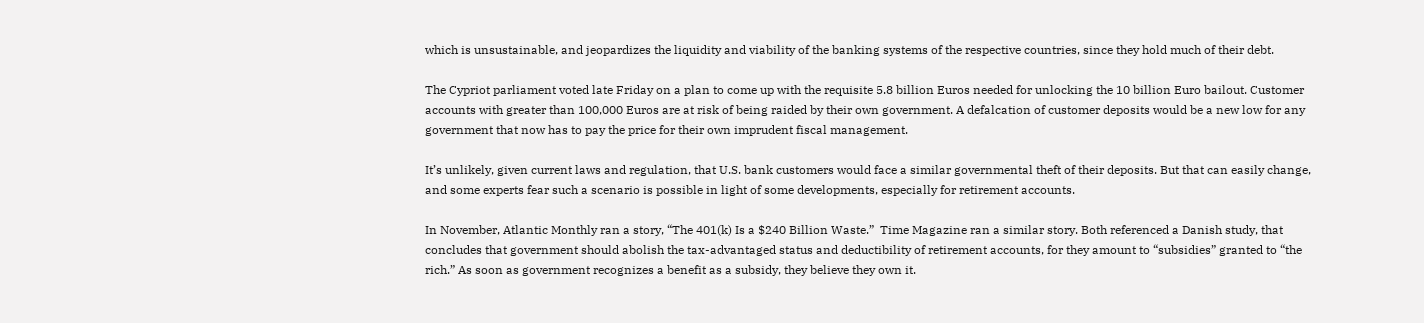which is unsustainable, and jeopardizes the liquidity and viability of the banking systems of the respective countries, since they hold much of their debt.

The Cypriot parliament voted late Friday on a plan to come up with the requisite 5.8 billion Euros needed for unlocking the 10 billion Euro bailout. Customer accounts with greater than 100,000 Euros are at risk of being raided by their own government. A defalcation of customer deposits would be a new low for any government that now has to pay the price for their own imprudent fiscal management.

It’s unlikely, given current laws and regulation, that U.S. bank customers would face a similar governmental theft of their deposits. But that can easily change, and some experts fear such a scenario is possible in light of some developments, especially for retirement accounts.

In November, Atlantic Monthly ran a story, “The 401(k) Is a $240 Billion Waste.”  Time Magazine ran a similar story. Both referenced a Danish study, that concludes that government should abolish the tax-advantaged status and deductibility of retirement accounts, for they amount to “subsidies” granted to “the rich.” As soon as government recognizes a benefit as a subsidy, they believe they own it.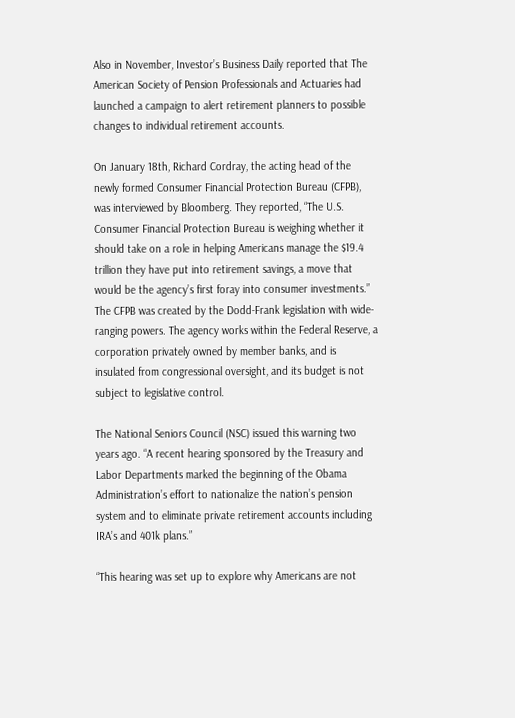Also in November, Investor’s Business Daily reported that The American Society of Pension Professionals and Actuaries had launched a campaign to alert retirement planners to possible changes to individual retirement accounts.

On January 18th, Richard Cordray, the acting head of the newly formed Consumer Financial Protection Bureau (CFPB), was interviewed by Bloomberg. They reported, “The U.S. Consumer Financial Protection Bureau is weighing whether it should take on a role in helping Americans manage the $19.4 trillion they have put into retirement savings, a move that would be the agency’s first foray into consumer investments.” The CFPB was created by the Dodd-Frank legislation with wide-ranging powers. The agency works within the Federal Reserve, a corporation privately owned by member banks, and is insulated from congressional oversight, and its budget is not subject to legislative control.

The National Seniors Council (NSC) issued this warning two years ago. “A recent hearing sponsored by the Treasury and Labor Departments marked the beginning of the Obama Administration’s effort to nationalize the nation’s pension system and to eliminate private retirement accounts including IRA’s and 401k plans.”

“This hearing was set up to explore why Americans are not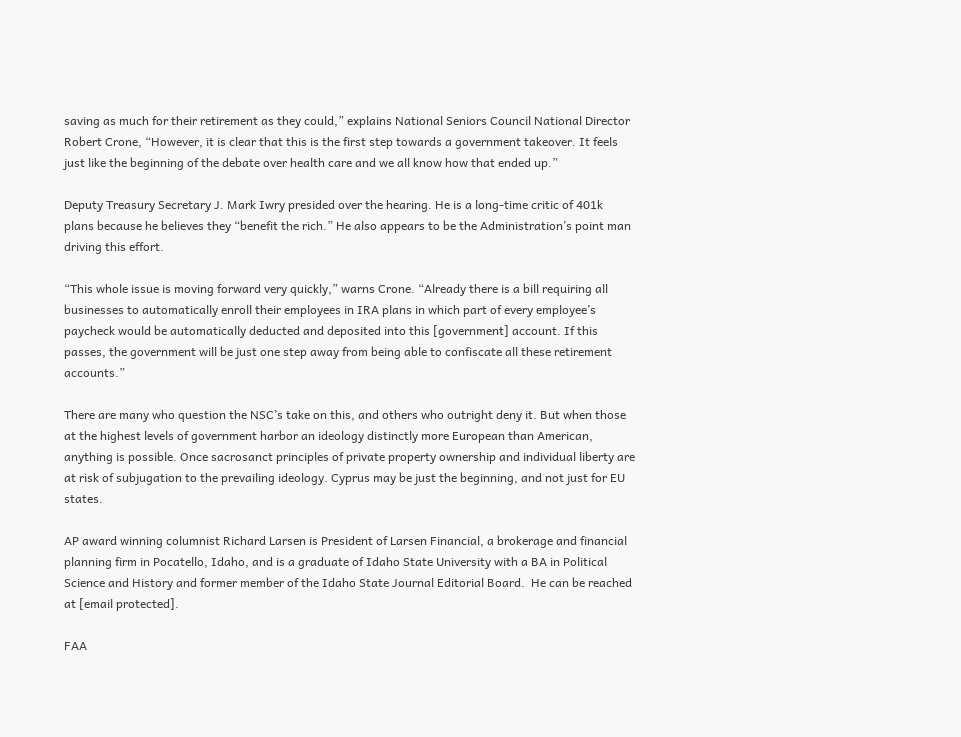saving as much for their retirement as they could,” explains National Seniors Council National Director Robert Crone, “However, it is clear that this is the first step towards a government takeover. It feels just like the beginning of the debate over health care and we all know how that ended up.”

Deputy Treasury Secretary J. Mark Iwry presided over the hearing. He is a long-time critic of 401k plans because he believes they “benefit the rich.” He also appears to be the Administration’s point man driving this effort.

“This whole issue is moving forward very quickly,” warns Crone. “Already there is a bill requiring all businesses to automatically enroll their employees in IRA plans in which part of every employee’s paycheck would be automatically deducted and deposited into this [government] account. If this passes, the government will be just one step away from being able to confiscate all these retirement accounts.”

There are many who question the NSC’s take on this, and others who outright deny it. But when those at the highest levels of government harbor an ideology distinctly more European than American, anything is possible. Once sacrosanct principles of private property ownership and individual liberty are at risk of subjugation to the prevailing ideology. Cyprus may be just the beginning, and not just for EU states.

AP award winning columnist Richard Larsen is President of Larsen Financial, a brokerage and financial planning firm in Pocatello, Idaho, and is a graduate of Idaho State University with a BA in Political Science and History and former member of the Idaho State Journal Editorial Board.  He can be reached at [email protected].

FAA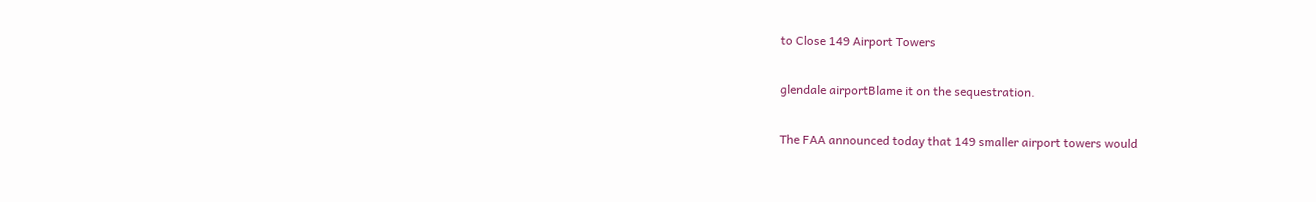to Close 149 Airport Towers

glendale airportBlame it on the sequestration.

The FAA announced today that 149 smaller airport towers would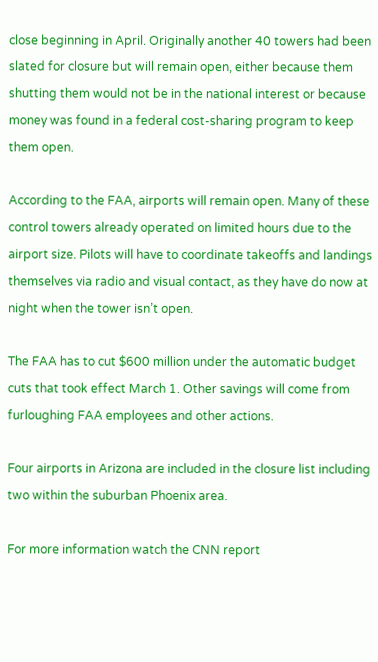close beginning in April. Originally another 40 towers had been slated for closure but will remain open, either because them shutting them would not be in the national interest or because money was found in a federal cost-sharing program to keep them open.

According to the FAA, airports will remain open. Many of these control towers already operated on limited hours due to the airport size. Pilots will have to coordinate takeoffs and landings themselves via radio and visual contact, as they have do now at night when the tower isn’t open.

The FAA has to cut $600 million under the automatic budget cuts that took effect March 1. Other savings will come from furloughing FAA employees and other actions.

Four airports in Arizona are included in the closure list including two within the suburban Phoenix area.

For more information watch the CNN report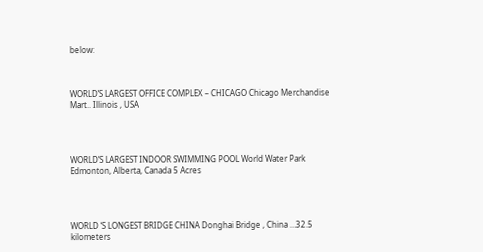below:



WORLD’S LARGEST OFFICE COMPLEX – CHICAGO Chicago Merchandise Mart.. Illinois , USA




WORLD’S LARGEST INDOOR SWIMMING POOL World Water Park Edmonton, Alberta, Canada 5 Acres




WORLD ‘S LONGEST BRIDGE CHINA Donghai Bridge , China …32.5 kilometers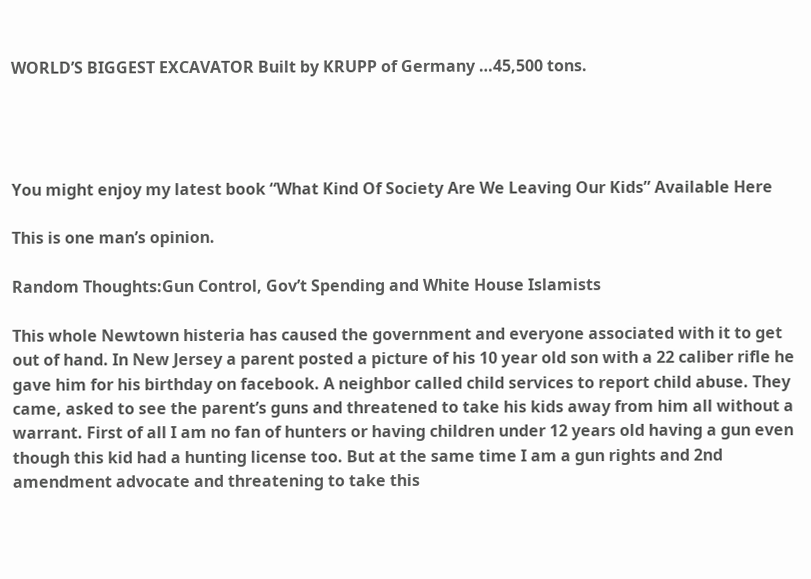WORLD’S BIGGEST EXCAVATOR Built by KRUPP of Germany …45,500 tons.




You might enjoy my latest book “What Kind Of Society Are We Leaving Our Kids” Available Here

This is one man’s opinion.

Random Thoughts:Gun Control, Gov’t Spending and White House Islamists

This whole Newtown histeria has caused the government and everyone associated with it to get out of hand. In New Jersey a parent posted a picture of his 10 year old son with a 22 caliber rifle he gave him for his birthday on facebook. A neighbor called child services to report child abuse. They came, asked to see the parent’s guns and threatened to take his kids away from him all without a warrant. First of all I am no fan of hunters or having children under 12 years old having a gun even though this kid had a hunting license too. But at the same time I am a gun rights and 2nd amendment advocate and threatening to take this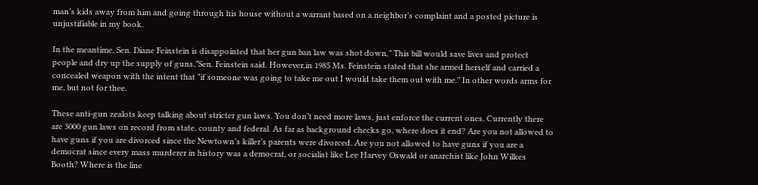man’s kids away from him and going through his house without a warrant based on a neighbor’s complaint and a posted picture is unjustifiable in my book.

In the meantime, Sen. Diane Feinstein is disappointed that her gun ban law was shot down,” This bill would save lives and protect people and dry up the supply of guns,”Sen. Feinstein said. However,in 1985 Ms. Feinstein stated that she armed herself and carried a concealed weapon with the intent that ”if someone was going to take me out I would take them out with me.” In other words arms for me, but not for thee.

These anti-gun zealots keep talking about stricter gun laws. You don’t need more laws, just enforce the current ones. Currently there are 3000 gun laws on record from state, county and federal. As far as background checks go, where does it end? Are you not allowed to have guns if you are divorced since the Newtown’s killer’s parents were divorced. Are you not allowed to have guns if you are a democrat since every mass murderer in history was a democrat, or socialist like Lee Harvey Oswald or anarchist like John Wilkes Booth? Where is the line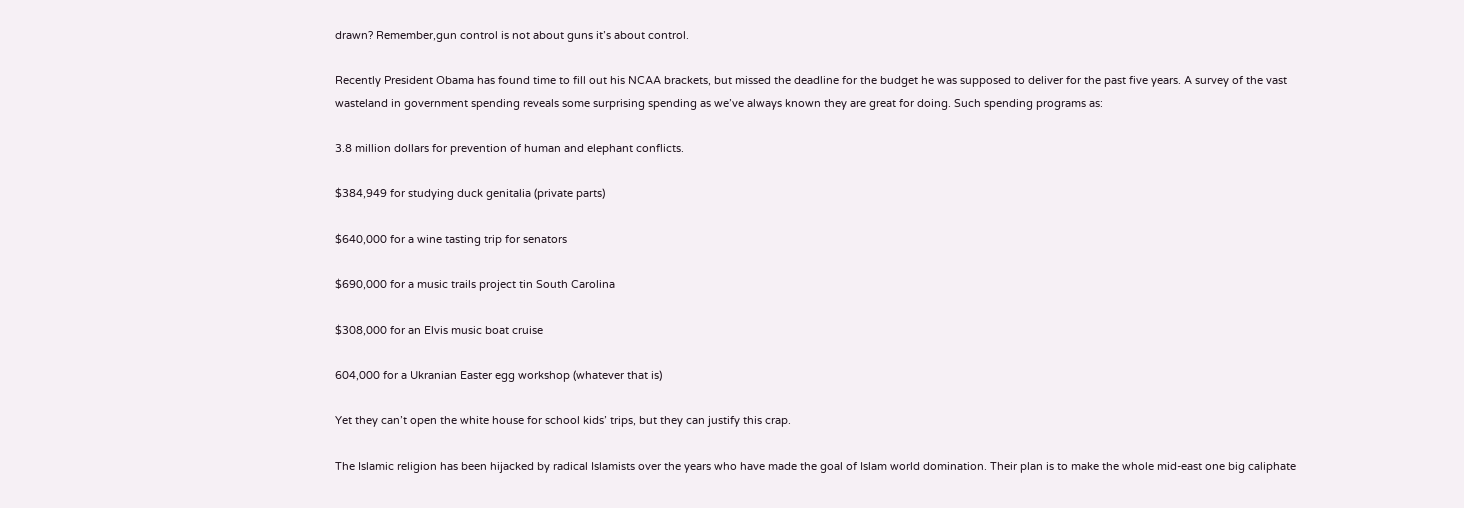drawn? Remember,gun control is not about guns it’s about control.

Recently President Obama has found time to fill out his NCAA brackets, but missed the deadline for the budget he was supposed to deliver for the past five years. A survey of the vast wasteland in government spending reveals some surprising spending as we’ve always known they are great for doing. Such spending programs as:

3.8 million dollars for prevention of human and elephant conflicts.

$384,949 for studying duck genitalia (private parts)

$640,000 for a wine tasting trip for senators

$690,000 for a music trails project tin South Carolina

$308,000 for an Elvis music boat cruise

604,000 for a Ukranian Easter egg workshop (whatever that is)

Yet they can’t open the white house for school kids’ trips, but they can justify this crap.

The Islamic religion has been hijacked by radical Islamists over the years who have made the goal of Islam world domination. Their plan is to make the whole mid-east one big caliphate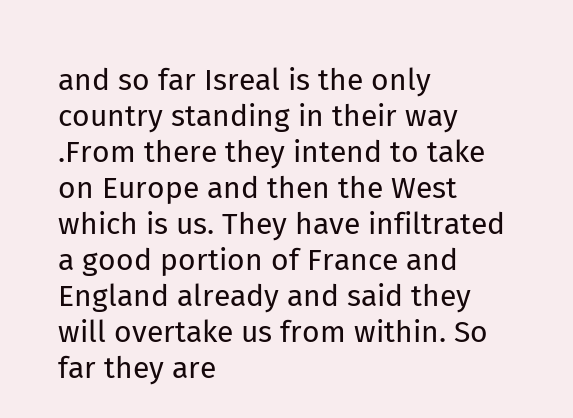and so far Isreal is the only country standing in their way .From there they intend to take on Europe and then the West which is us. They have infiltrated a good portion of France and England already and said they will overtake us from within. So far they are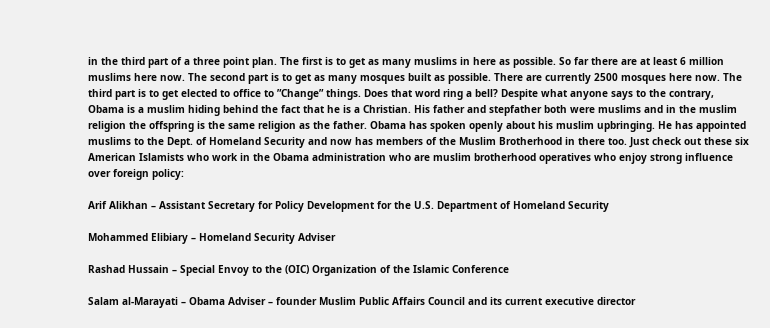in the third part of a three point plan. The first is to get as many muslims in here as possible. So far there are at least 6 million muslims here now. The second part is to get as many mosques built as possible. There are currently 2500 mosques here now. The third part is to get elected to office to ”Change” things. Does that word ring a bell? Despite what anyone says to the contrary, Obama is a muslim hiding behind the fact that he is a Christian. His father and stepfather both were muslims and in the muslim religion the offspring is the same religion as the father. Obama has spoken openly about his muslim upbringing. He has appointed muslims to the Dept. of Homeland Security and now has members of the Muslim Brotherhood in there too. Just check out these six American Islamists who work in the Obama administration who are muslim brotherhood operatives who enjoy strong influence over foreign policy:

Arif Alikhan – Assistant Secretary for Policy Development for the U.S. Department of Homeland Security

Mohammed Elibiary – Homeland Security Adviser

Rashad Hussain – Special Envoy to the (OIC) Organization of the Islamic Conference

Salam al-Marayati – Obama Adviser – founder Muslim Public Affairs Council and its current executive director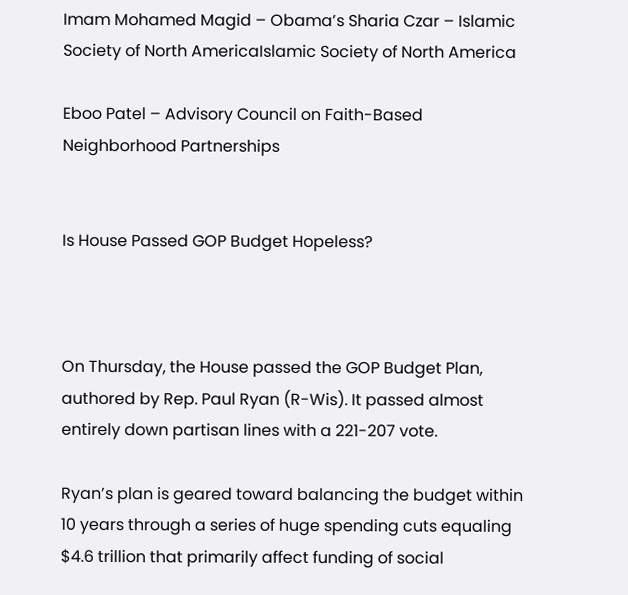Imam Mohamed Magid – Obama’s Sharia Czar – Islamic Society of North AmericaIslamic Society of North America

Eboo Patel – Advisory Council on Faith-Based Neighborhood Partnerships


Is House Passed GOP Budget Hopeless?



On Thursday, the House passed the GOP Budget Plan, authored by Rep. Paul Ryan (R-Wis). It passed almost entirely down partisan lines with a 221-207 vote.

Ryan’s plan is geared toward balancing the budget within 10 years through a series of huge spending cuts equaling $4.6 trillion that primarily affect funding of social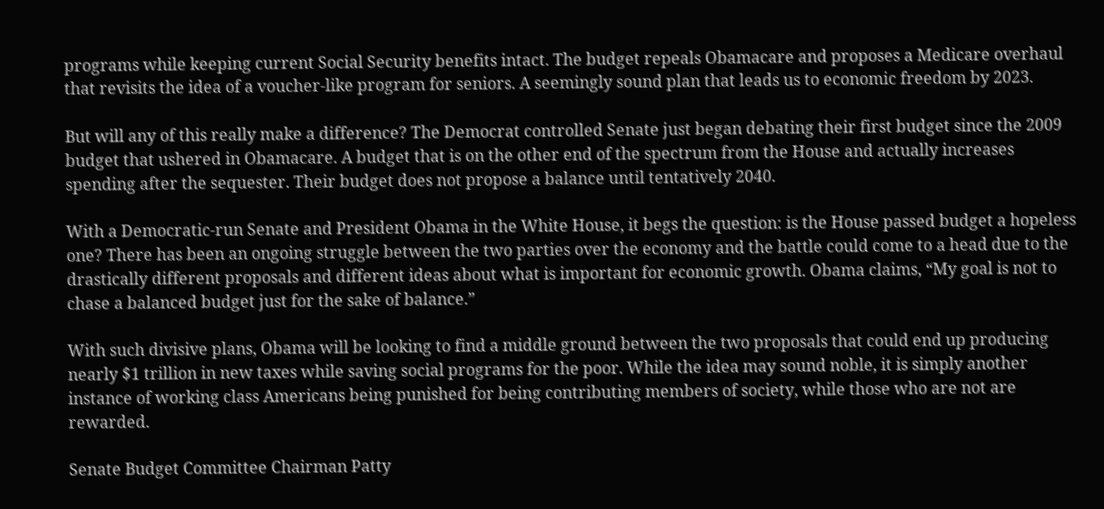programs while keeping current Social Security benefits intact. The budget repeals Obamacare and proposes a Medicare overhaul that revisits the idea of a voucher-like program for seniors. A seemingly sound plan that leads us to economic freedom by 2023.

But will any of this really make a difference? The Democrat controlled Senate just began debating their first budget since the 2009 budget that ushered in Obamacare. A budget that is on the other end of the spectrum from the House and actually increases spending after the sequester. Their budget does not propose a balance until tentatively 2040.

With a Democratic-run Senate and President Obama in the White House, it begs the question: is the House passed budget a hopeless one? There has been an ongoing struggle between the two parties over the economy and the battle could come to a head due to the drastically different proposals and different ideas about what is important for economic growth. Obama claims, “My goal is not to chase a balanced budget just for the sake of balance.”

With such divisive plans, Obama will be looking to find a middle ground between the two proposals that could end up producing nearly $1 trillion in new taxes while saving social programs for the poor. While the idea may sound noble, it is simply another instance of working class Americans being punished for being contributing members of society, while those who are not are rewarded.

Senate Budget Committee Chairman Patty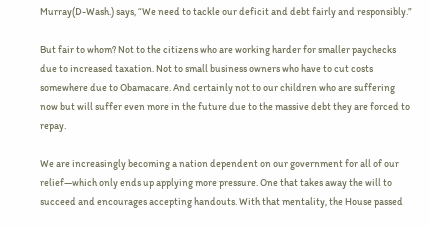Murray(D-Wash.) says, “We need to tackle our deficit and debt fairly and responsibly.”

But fair to whom? Not to the citizens who are working harder for smaller paychecks due to increased taxation. Not to small business owners who have to cut costs somewhere due to Obamacare. And certainly not to our children who are suffering now but will suffer even more in the future due to the massive debt they are forced to repay.

We are increasingly becoming a nation dependent on our government for all of our relief—which only ends up applying more pressure. One that takes away the will to succeed and encourages accepting handouts. With that mentality, the House passed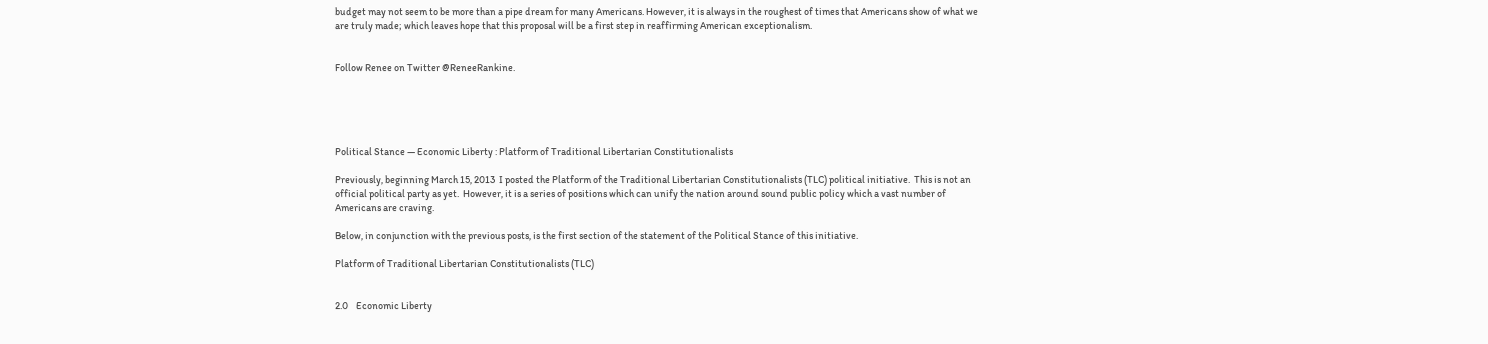budget may not seem to be more than a pipe dream for many Americans. However, it is always in the roughest of times that Americans show of what we are truly made; which leaves hope that this proposal will be a first step in reaffirming American exceptionalism.


Follow Renee on Twitter @ReneeRankine.





Political Stance — Economic Liberty : Platform of Traditional Libertarian Constitutionalists

Previously, beginning March 15, 2013  I posted the Platform of the Traditional Libertarian Constitutionalists (TLC) political initiative.  This is not an official political party as yet.  However, it is a series of positions which can unify the nation around sound public policy which a vast number of Americans are craving.

Below, in conjunction with the previous posts, is the first section of the statement of the Political Stance of this initiative.

Platform of Traditional Libertarian Constitutionalists (TLC)


2.0    Economic Liberty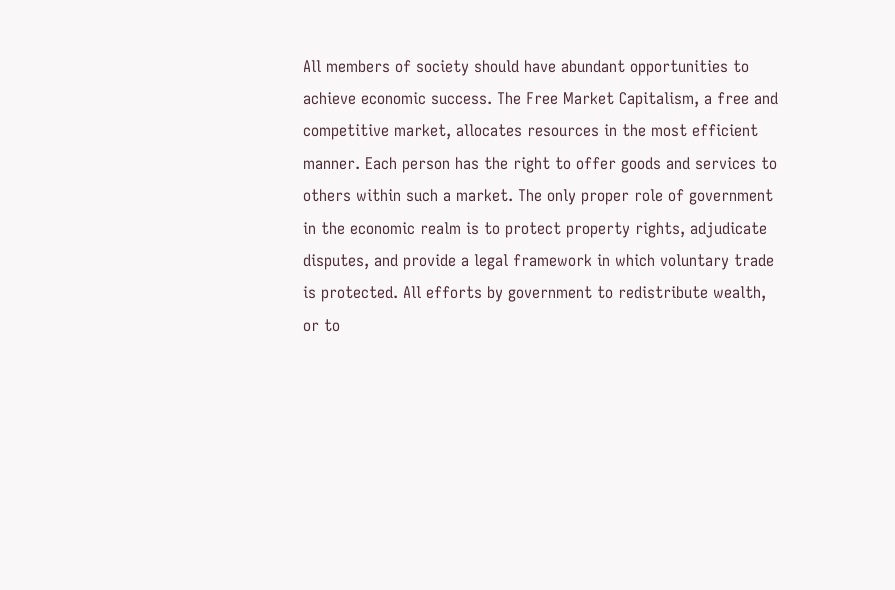All members of society should have abundant opportunities to achieve economic success. The Free Market Capitalism, a free and competitive market, allocates resources in the most efficient manner. Each person has the right to offer goods and services to others within such a market. The only proper role of government in the economic realm is to protect property rights, adjudicate disputes, and provide a legal framework in which voluntary trade is protected. All efforts by government to redistribute wealth, or to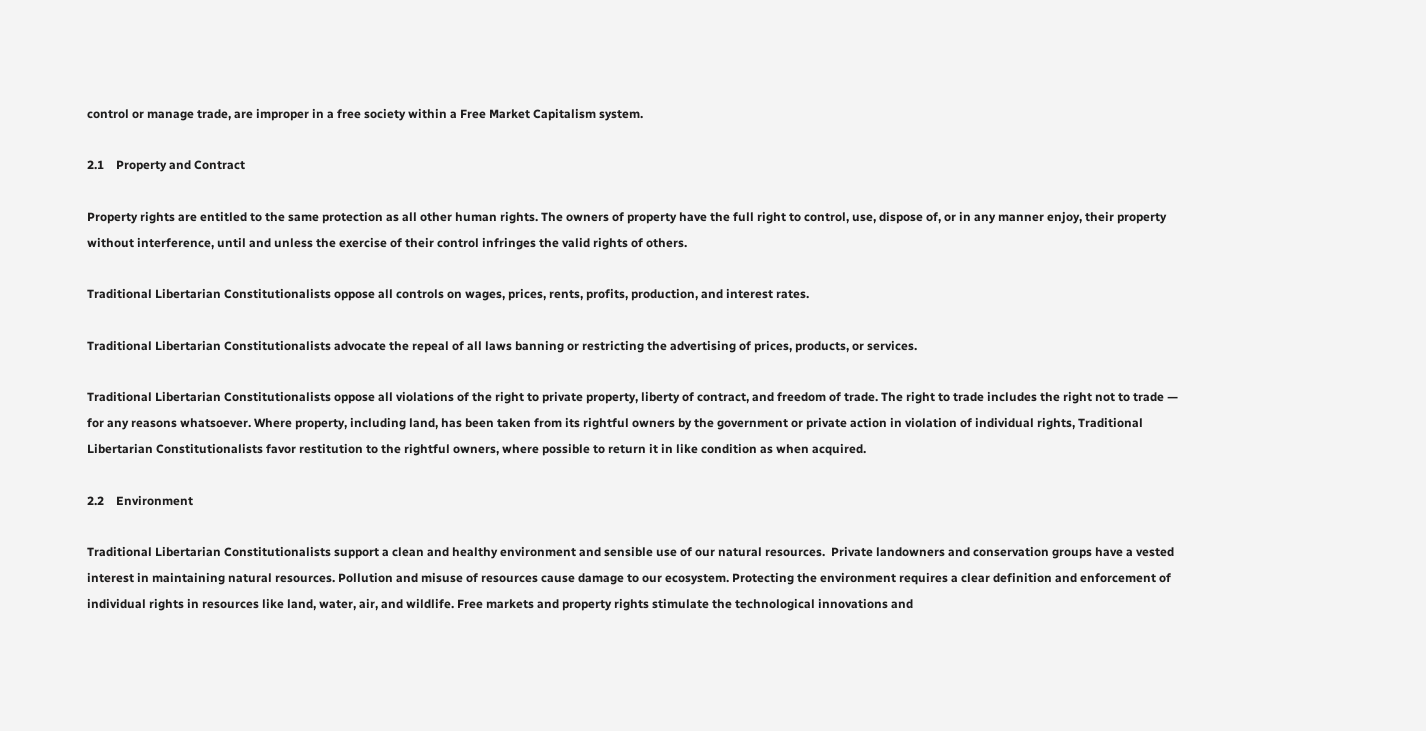control or manage trade, are improper in a free society within a Free Market Capitalism system.

2.1    Property and Contract

Property rights are entitled to the same protection as all other human rights. The owners of property have the full right to control, use, dispose of, or in any manner enjoy, their property without interference, until and unless the exercise of their control infringes the valid rights of others.

Traditional Libertarian Constitutionalists oppose all controls on wages, prices, rents, profits, production, and interest rates.

Traditional Libertarian Constitutionalists advocate the repeal of all laws banning or restricting the advertising of prices, products, or services.

Traditional Libertarian Constitutionalists oppose all violations of the right to private property, liberty of contract, and freedom of trade. The right to trade includes the right not to trade — for any reasons whatsoever. Where property, including land, has been taken from its rightful owners by the government or private action in violation of individual rights, Traditional Libertarian Constitutionalists favor restitution to the rightful owners, where possible to return it in like condition as when acquired.

2.2    Environment

Traditional Libertarian Constitutionalists support a clean and healthy environment and sensible use of our natural resources.  Private landowners and conservation groups have a vested interest in maintaining natural resources. Pollution and misuse of resources cause damage to our ecosystem. Protecting the environment requires a clear definition and enforcement of individual rights in resources like land, water, air, and wildlife. Free markets and property rights stimulate the technological innovations and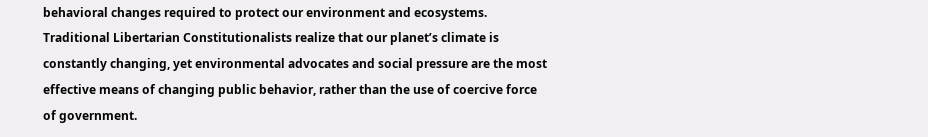behavioral changes required to protect our environment and ecosystems. Traditional Libertarian Constitutionalists realize that our planet’s climate is constantly changing, yet environmental advocates and social pressure are the most effective means of changing public behavior, rather than the use of coercive force of government.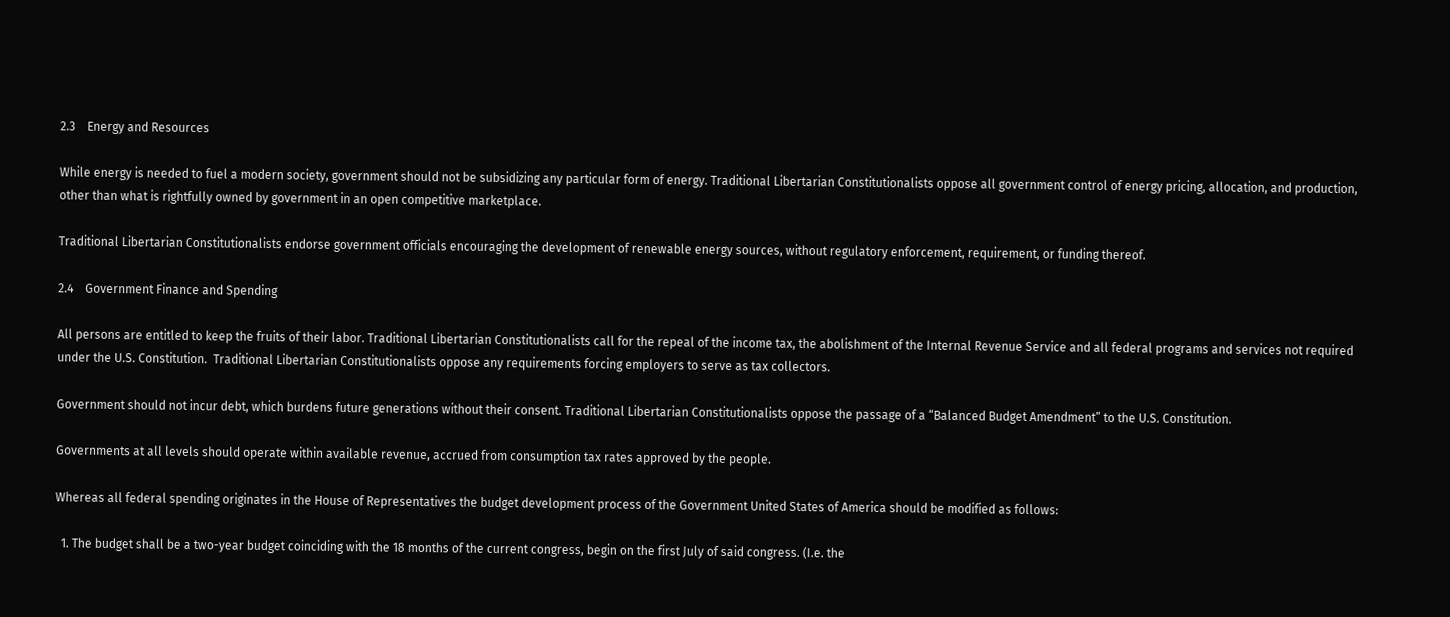2.3    Energy and Resources

While energy is needed to fuel a modern society, government should not be subsidizing any particular form of energy. Traditional Libertarian Constitutionalists oppose all government control of energy pricing, allocation, and production, other than what is rightfully owned by government in an open competitive marketplace.

Traditional Libertarian Constitutionalists endorse government officials encouraging the development of renewable energy sources, without regulatory enforcement, requirement, or funding thereof.

2.4    Government Finance and Spending

All persons are entitled to keep the fruits of their labor. Traditional Libertarian Constitutionalists call for the repeal of the income tax, the abolishment of the Internal Revenue Service and all federal programs and services not required under the U.S. Constitution.  Traditional Libertarian Constitutionalists oppose any requirements forcing employers to serve as tax collectors.

Government should not incur debt, which burdens future generations without their consent. Traditional Libertarian Constitutionalists oppose the passage of a “Balanced Budget Amendment” to the U.S. Constitution.

Governments at all levels should operate within available revenue, accrued from consumption tax rates approved by the people.

Whereas all federal spending originates in the House of Representatives the budget development process of the Government United States of America should be modified as follows:

  1. The budget shall be a two-year budget coinciding with the 18 months of the current congress, begin on the first July of said congress. (I.e. the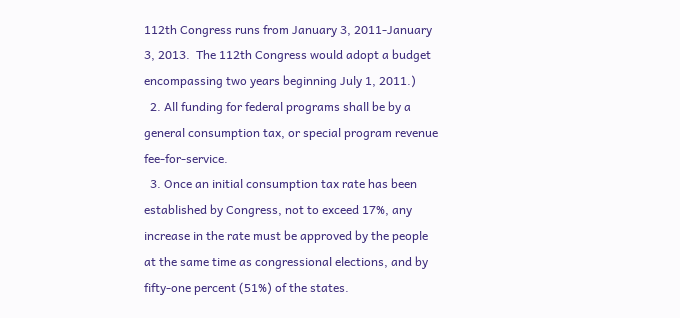112th Congress runs from January 3, 2011-January 3, 2013.  The 112th Congress would adopt a budget encompassing two years beginning July 1, 2011.)
  2. All funding for federal programs shall be by a general consumption tax, or special program revenue fee-for-service.
  3. Once an initial consumption tax rate has been established by Congress, not to exceed 17%, any increase in the rate must be approved by the people at the same time as congressional elections, and by fifty-one percent (51%) of the states.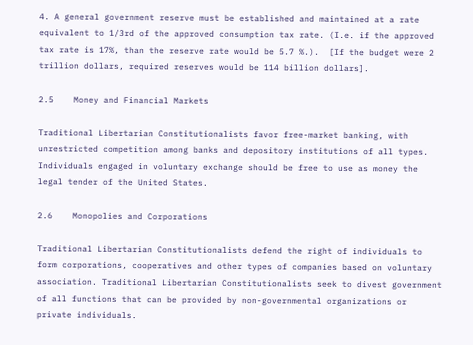4. A general government reserve must be established and maintained at a rate equivalent to 1/3rd of the approved consumption tax rate. (I.e. if the approved tax rate is 17%, than the reserve rate would be 5.7 %.).  [If the budget were 2 trillion dollars, required reserves would be 114 billion dollars].

2.5    Money and Financial Markets

Traditional Libertarian Constitutionalists favor free-market banking, with unrestricted competition among banks and depository institutions of all types. Individuals engaged in voluntary exchange should be free to use as money the legal tender of the United States.

2.6    Monopolies and Corporations

Traditional Libertarian Constitutionalists defend the right of individuals to form corporations, cooperatives and other types of companies based on voluntary association. Traditional Libertarian Constitutionalists seek to divest government of all functions that can be provided by non-governmental organizations or private individuals.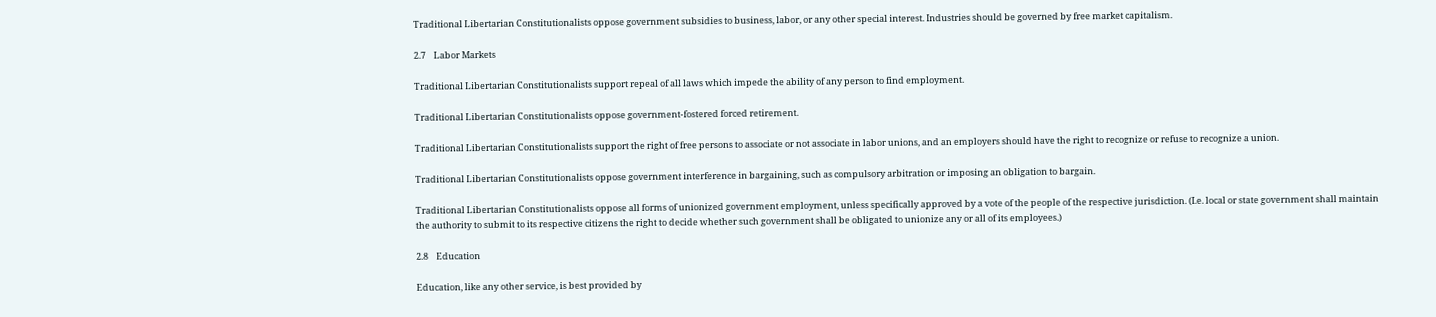Traditional Libertarian Constitutionalists oppose government subsidies to business, labor, or any other special interest. Industries should be governed by free market capitalism.

2.7    Labor Markets

Traditional Libertarian Constitutionalists support repeal of all laws which impede the ability of any person to find employment.

Traditional Libertarian Constitutionalists oppose government-fostered forced retirement.

Traditional Libertarian Constitutionalists support the right of free persons to associate or not associate in labor unions, and an employers should have the right to recognize or refuse to recognize a union.

Traditional Libertarian Constitutionalists oppose government interference in bargaining, such as compulsory arbitration or imposing an obligation to bargain.

Traditional Libertarian Constitutionalists oppose all forms of unionized government employment, unless specifically approved by a vote of the people of the respective jurisdiction. (I.e. local or state government shall maintain the authority to submit to its respective citizens the right to decide whether such government shall be obligated to unionize any or all of its employees.)

2.8    Education

Education, like any other service, is best provided by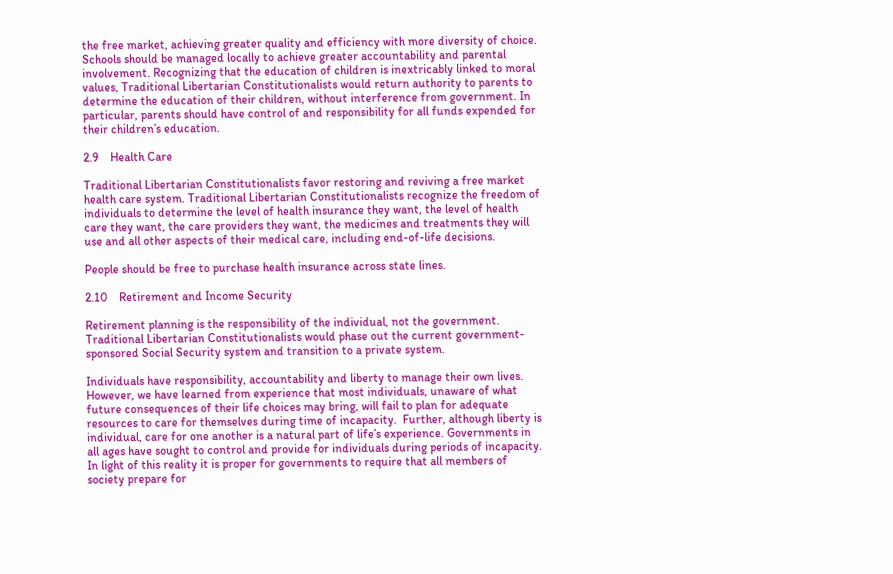the free market, achieving greater quality and efficiency with more diversity of choice. Schools should be managed locally to achieve greater accountability and parental involvement. Recognizing that the education of children is inextricably linked to moral values, Traditional Libertarian Constitutionalists would return authority to parents to determine the education of their children, without interference from government. In particular, parents should have control of and responsibility for all funds expended for their children’s education.

2.9    Health Care

Traditional Libertarian Constitutionalists favor restoring and reviving a free market health care system. Traditional Libertarian Constitutionalists recognize the freedom of individuals to determine the level of health insurance they want, the level of health care they want, the care providers they want, the medicines and treatments they will use and all other aspects of their medical care, including end-of-life decisions.

People should be free to purchase health insurance across state lines.

2.10    Retirement and Income Security

Retirement planning is the responsibility of the individual, not the government. Traditional Libertarian Constitutionalists would phase out the current government-sponsored Social Security system and transition to a private system.

Individuals have responsibility, accountability and liberty to manage their own lives.  However, we have learned from experience that most individuals, unaware of what future consequences of their life choices may bring, will fail to plan for adequate resources to care for themselves during time of incapacity.  Further, although liberty is individual, care for one another is a natural part of life’s experience. Governments in all ages have sought to control and provide for individuals during periods of incapacity.   In light of this reality it is proper for governments to require that all members of society prepare for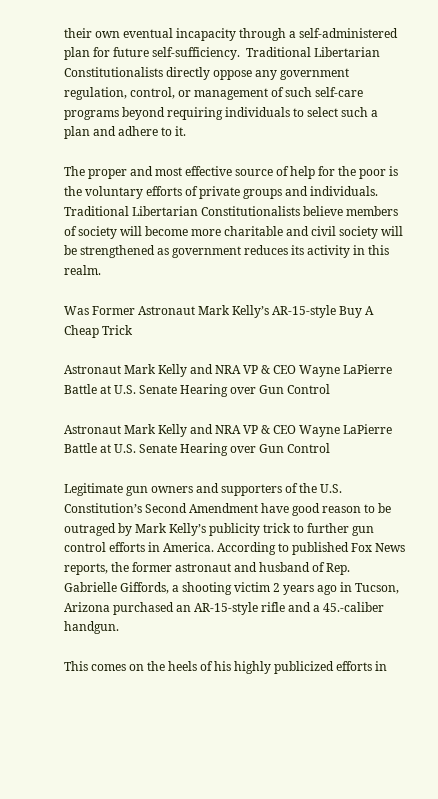their own eventual incapacity through a self-administered plan for future self-sufficiency.  Traditional Libertarian Constitutionalists directly oppose any government regulation, control, or management of such self-care programs beyond requiring individuals to select such a plan and adhere to it.

The proper and most effective source of help for the poor is the voluntary efforts of private groups and individuals. Traditional Libertarian Constitutionalists believe members of society will become more charitable and civil society will be strengthened as government reduces its activity in this realm.

Was Former Astronaut Mark Kelly’s AR-15-style Buy A Cheap Trick

Astronaut Mark Kelly and NRA VP & CEO Wayne LaPierre Battle at U.S. Senate Hearing over Gun Control

Astronaut Mark Kelly and NRA VP & CEO Wayne LaPierre Battle at U.S. Senate Hearing over Gun Control

Legitimate gun owners and supporters of the U.S. Constitution’s Second Amendment have good reason to be outraged by Mark Kelly’s publicity trick to further gun control efforts in America. According to published Fox News reports, the former astronaut and husband of Rep. Gabrielle Giffords, a shooting victim 2 years ago in Tucson, Arizona purchased an AR-15-style rifle and a 45.-caliber handgun.

This comes on the heels of his highly publicized efforts in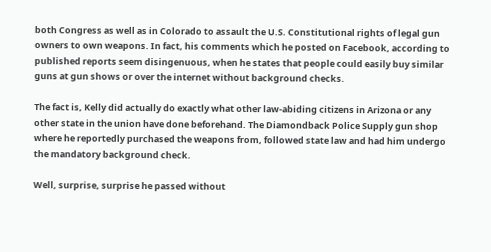both Congress as well as in Colorado to assault the U.S. Constitutional rights of legal gun owners to own weapons. In fact, his comments which he posted on Facebook, according to published reports seem disingenuous, when he states that people could easily buy similar guns at gun shows or over the internet without background checks.

The fact is, Kelly did actually do exactly what other law-abiding citizens in Arizona or any other state in the union have done beforehand. The Diamondback Police Supply gun shop where he reportedly purchased the weapons from, followed state law and had him undergo the mandatory background check.

Well, surprise, surprise he passed without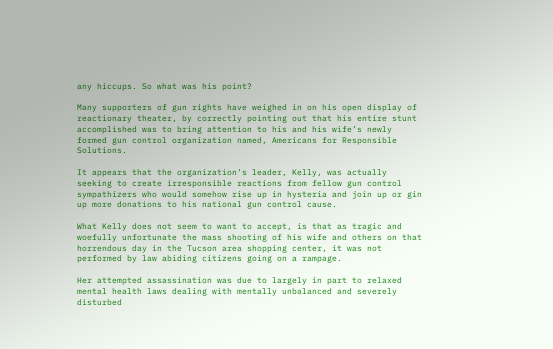any hiccups. So what was his point?

Many supporters of gun rights have weighed in on his open display of reactionary theater, by correctly pointing out that his entire stunt accomplished was to bring attention to his and his wife’s newly formed gun control organization named, Americans for Responsible Solutions.

It appears that the organization’s leader, Kelly, was actually seeking to create irresponsible reactions from fellow gun control sympathizers who would somehow rise up in hysteria and join up or gin up more donations to his national gun control cause.

What Kelly does not seem to want to accept, is that as tragic and woefully unfortunate the mass shooting of his wife and others on that horrendous day in the Tucson area shopping center, it was not performed by law abiding citizens going on a rampage.

Her attempted assassination was due to largely in part to relaxed mental health laws dealing with mentally unbalanced and severely disturbed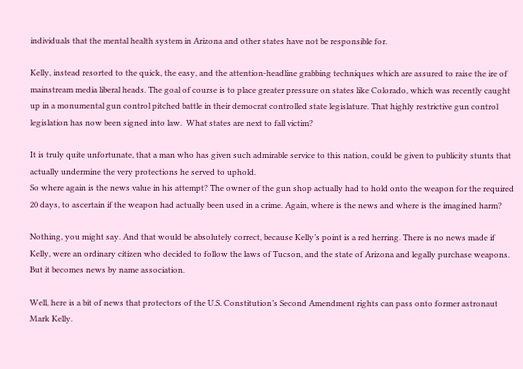individuals that the mental health system in Arizona and other states have not be responsible for.

Kelly, instead resorted to the quick, the easy, and the attention-headline grabbing techniques which are assured to raise the ire of mainstream media liberal heads. The goal of course is to place greater pressure on states like Colorado, which was recently caught up in a monumental gun control pitched battle in their democrat controlled state legislature. That highly restrictive gun control legislation has now been signed into law.  What states are next to fall victim?

It is truly quite unfortunate, that a man who has given such admirable service to this nation, could be given to publicity stunts that actually undermine the very protections he served to uphold.
So where again is the news value in his attempt? The owner of the gun shop actually had to hold onto the weapon for the required 20 days, to ascertain if the weapon had actually been used in a crime. Again, where is the news and where is the imagined harm?

Nothing, you might say. And that would be absolutely correct, because Kelly’s point is a red herring. There is no news made if Kelly, were an ordinary citizen who decided to follow the laws of Tucson, and the state of Arizona and legally purchase weapons. But it becomes news by name association.

Well, here is a bit of news that protectors of the U.S. Constitution’s Second Amendment rights can pass onto former astronaut Mark Kelly.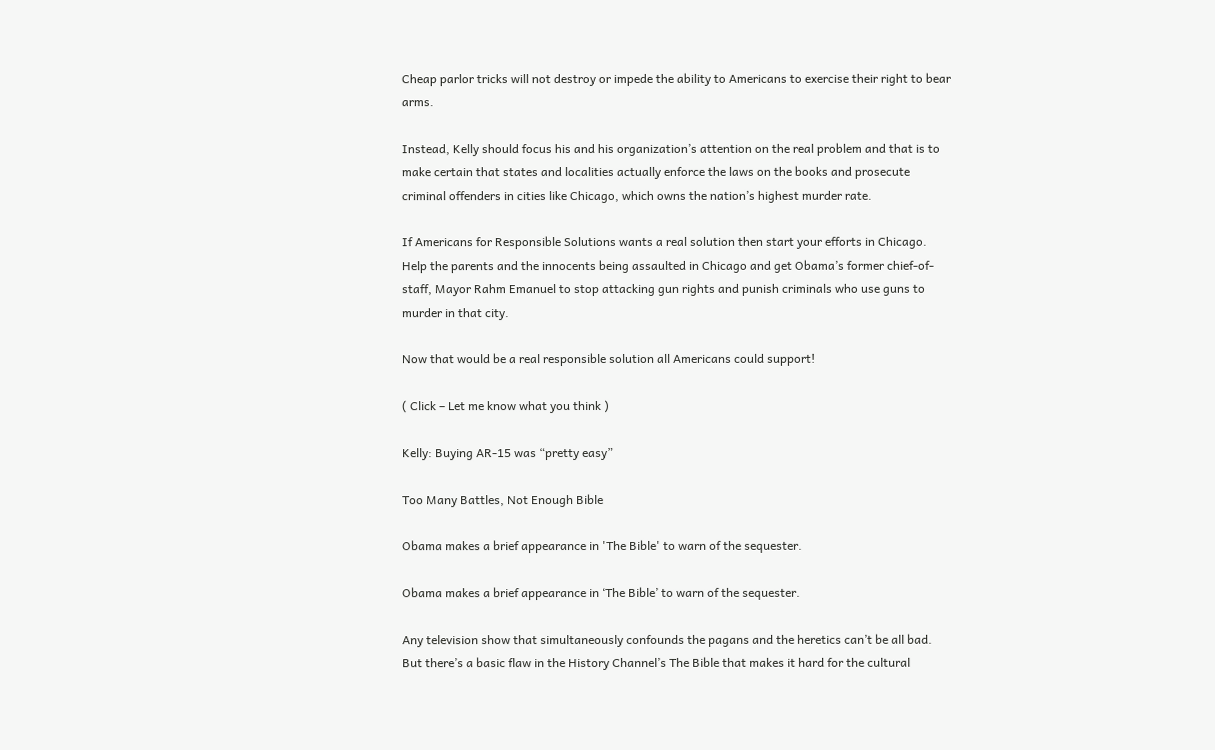Cheap parlor tricks will not destroy or impede the ability to Americans to exercise their right to bear arms.

Instead, Kelly should focus his and his organization’s attention on the real problem and that is to make certain that states and localities actually enforce the laws on the books and prosecute criminal offenders in cities like Chicago, which owns the nation’s highest murder rate.

If Americans for Responsible Solutions wants a real solution then start your efforts in Chicago. Help the parents and the innocents being assaulted in Chicago and get Obama’s former chief-of-staff, Mayor Rahm Emanuel to stop attacking gun rights and punish criminals who use guns to murder in that city.

Now that would be a real responsible solution all Americans could support!

( Click – Let me know what you think )

Kelly: Buying AR-15 was “pretty easy”

Too Many Battles, Not Enough Bible

Obama makes a brief appearance in 'The Bible' to warn of the sequester.

Obama makes a brief appearance in ‘The Bible’ to warn of the sequester.

Any television show that simultaneously confounds the pagans and the heretics can’t be all bad. But there’s a basic flaw in the History Channel’s The Bible that makes it hard for the cultural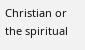Christian or the spiritual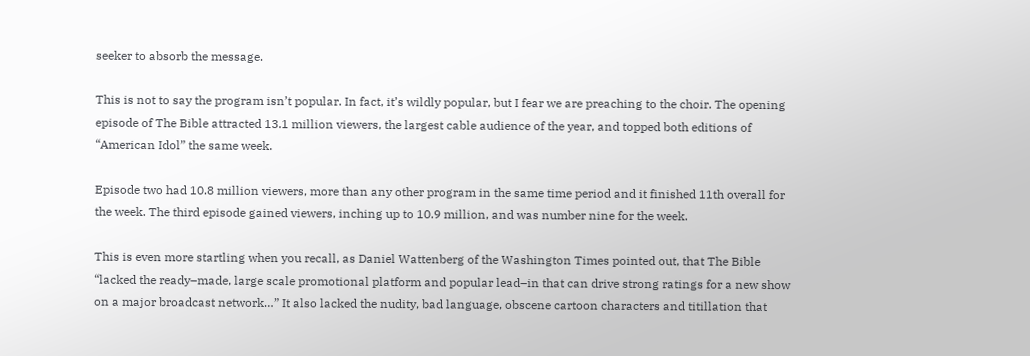seeker to absorb the message.

This is not to say the program isn’t popular. In fact, it’s wildly popular, but I fear we are preaching to the choir. The opening episode of The Bible attracted 13.1 million viewers, the largest cable audience of the year, and topped both editions of “American Idol” the same week.

Episode two had 10.8 million viewers, more than any other program in the same time period and it finished 11th overall for the week. The third episode gained viewers, inching up to 10.9 million, and was number nine for the week.

This is even more startling when you recall, as Daniel Wattenberg of the Washington Times pointed out, that The Bible “lacked the ready–made, large scale promotional platform and popular lead–in that can drive strong ratings for a new show on a major broadcast network…” It also lacked the nudity, bad language, obscene cartoon characters and titillation that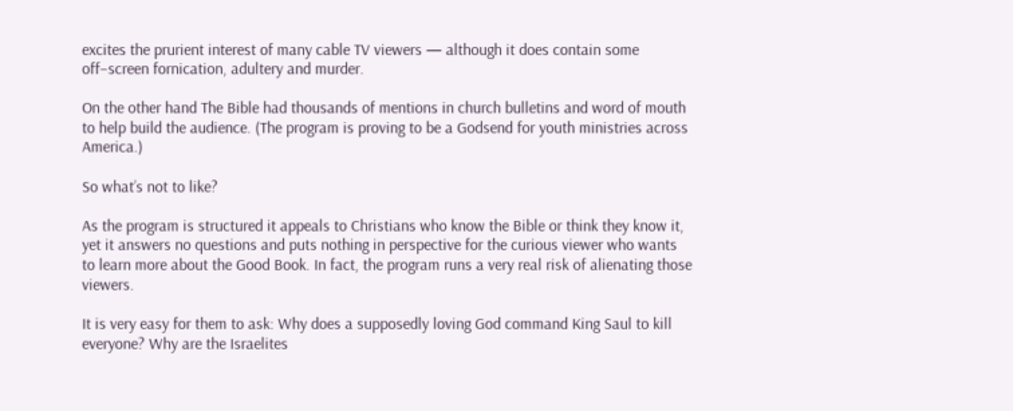excites the prurient interest of many cable TV viewers — although it does contain some off–screen fornication, adultery and murder.

On the other hand The Bible had thousands of mentions in church bulletins and word of mouth to help build the audience. (The program is proving to be a Godsend for youth ministries across America.)

So what’s not to like?

As the program is structured it appeals to Christians who know the Bible or think they know it, yet it answers no questions and puts nothing in perspective for the curious viewer who wants to learn more about the Good Book. In fact, the program runs a very real risk of alienating those viewers.

It is very easy for them to ask: Why does a supposedly loving God command King Saul to kill everyone? Why are the Israelites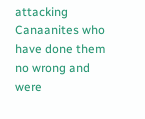attacking Canaanites who have done them no wrong and were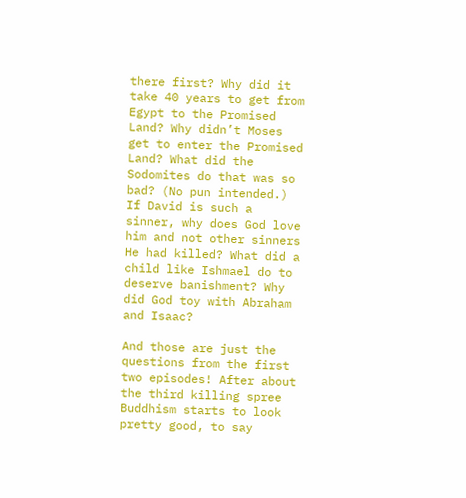there first? Why did it take 40 years to get from Egypt to the Promised Land? Why didn’t Moses get to enter the Promised Land? What did the Sodomites do that was so bad? (No pun intended.) If David is such a sinner, why does God love him and not other sinners He had killed? What did a child like Ishmael do to deserve banishment? Why did God toy with Abraham and Isaac?

And those are just the questions from the first two episodes! After about the third killing spree Buddhism starts to look pretty good, to say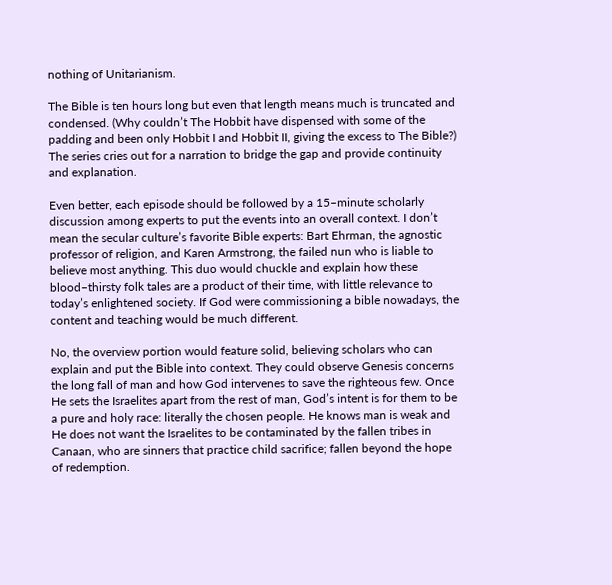nothing of Unitarianism.

The Bible is ten hours long but even that length means much is truncated and condensed. (Why couldn’t The Hobbit have dispensed with some of the padding and been only Hobbit I and Hobbit II, giving the excess to The Bible?) The series cries out for a narration to bridge the gap and provide continuity and explanation.

Even better, each episode should be followed by a 15–minute scholarly discussion among experts to put the events into an overall context. I don’t mean the secular culture’s favorite Bible experts: Bart Ehrman, the agnostic professor of religion, and Karen Armstrong, the failed nun who is liable to believe most anything. This duo would chuckle and explain how these blood–thirsty folk tales are a product of their time, with little relevance to today’s enlightened society. If God were commissioning a bible nowadays, the content and teaching would be much different.

No, the overview portion would feature solid, believing scholars who can explain and put the Bible into context. They could observe Genesis concerns the long fall of man and how God intervenes to save the righteous few. Once He sets the Israelites apart from the rest of man, God’s intent is for them to be a pure and holy race: literally the chosen people. He knows man is weak and He does not want the Israelites to be contaminated by the fallen tribes in Canaan, who are sinners that practice child sacrifice; fallen beyond the hope of redemption.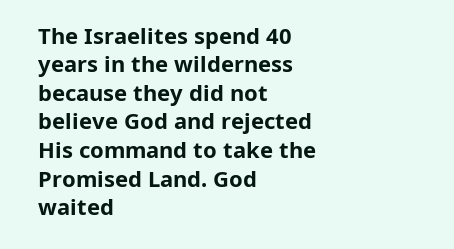The Israelites spend 40 years in the wilderness because they did not believe God and rejected His command to take the Promised Land. God waited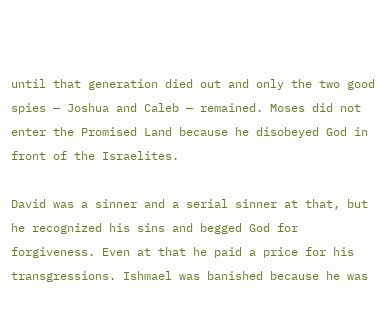until that generation died out and only the two good spies — Joshua and Caleb — remained. Moses did not enter the Promised Land because he disobeyed God in front of the Israelites.

David was a sinner and a serial sinner at that, but he recognized his sins and begged God for forgiveness. Even at that he paid a price for his transgressions. Ishmael was banished because he was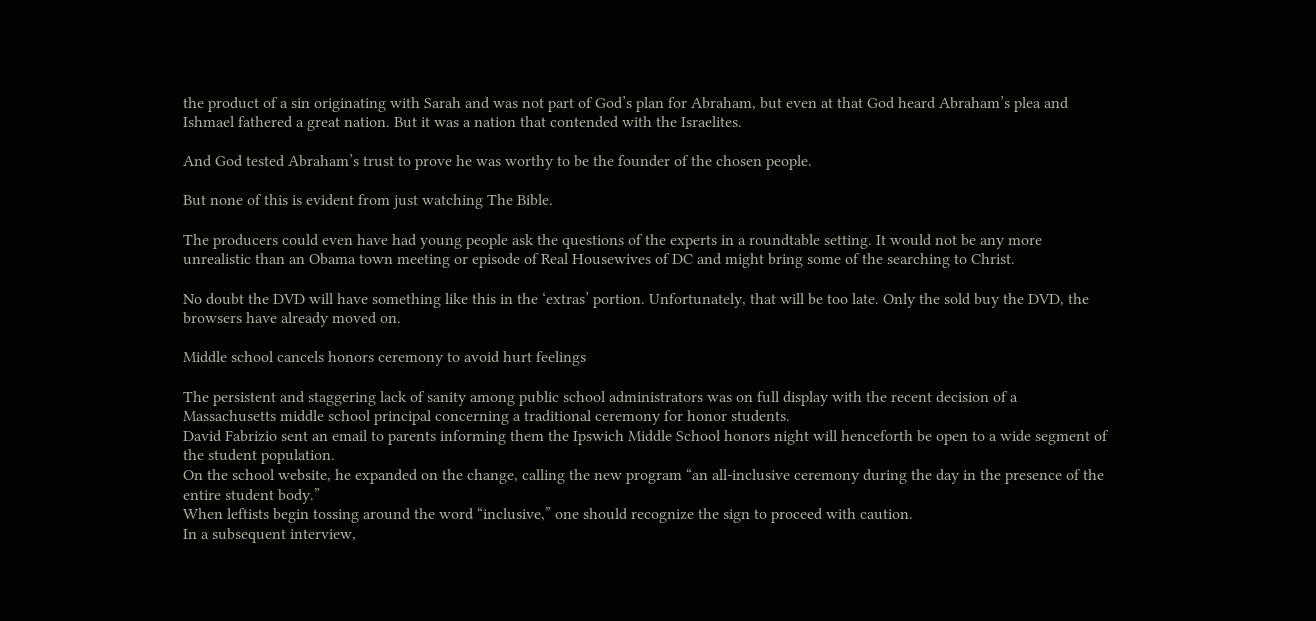the product of a sin originating with Sarah and was not part of God’s plan for Abraham, but even at that God heard Abraham’s plea and Ishmael fathered a great nation. But it was a nation that contended with the Israelites.

And God tested Abraham’s trust to prove he was worthy to be the founder of the chosen people.

But none of this is evident from just watching The Bible.

The producers could even have had young people ask the questions of the experts in a roundtable setting. It would not be any more unrealistic than an Obama town meeting or episode of Real Housewives of DC and might bring some of the searching to Christ.

No doubt the DVD will have something like this in the ‘extras’ portion. Unfortunately, that will be too late. Only the sold buy the DVD, the browsers have already moved on.

Middle school cancels honors ceremony to avoid hurt feelings

The persistent and staggering lack of sanity among public school administrators was on full display with the recent decision of a Massachusetts middle school principal concerning a traditional ceremony for honor students.
David Fabrizio sent an email to parents informing them the Ipswich Middle School honors night will henceforth be open to a wide segment of the student population.
On the school website, he expanded on the change, calling the new program “an all-inclusive ceremony during the day in the presence of the entire student body.”
When leftists begin tossing around the word “inclusive,” one should recognize the sign to proceed with caution.
In a subsequent interview,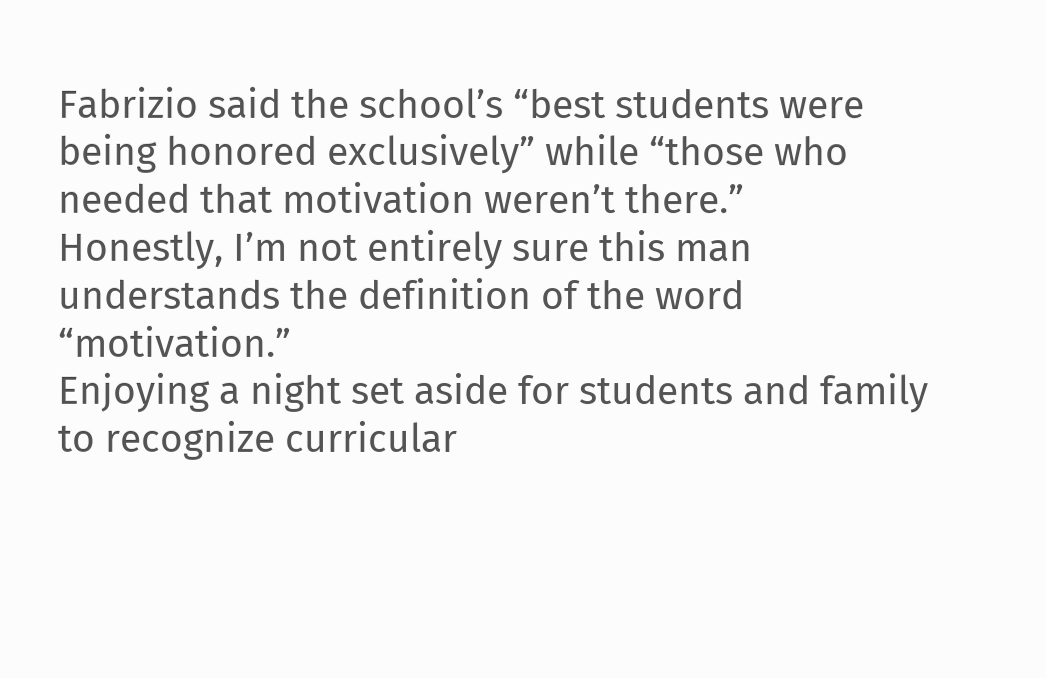Fabrizio said the school’s “best students were being honored exclusively” while “those who needed that motivation weren’t there.”
Honestly, I’m not entirely sure this man understands the definition of the word “motivation.”
Enjoying a night set aside for students and family to recognize curricular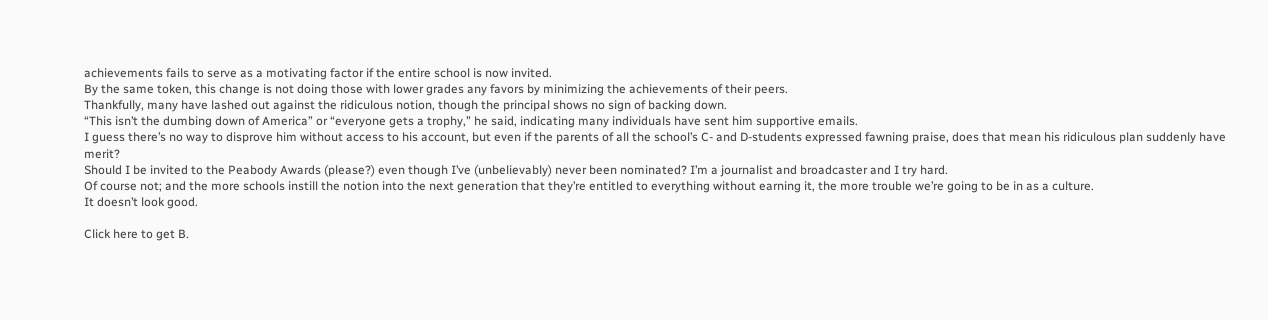achievements fails to serve as a motivating factor if the entire school is now invited.
By the same token, this change is not doing those with lower grades any favors by minimizing the achievements of their peers.
Thankfully, many have lashed out against the ridiculous notion, though the principal shows no sign of backing down.
“This isn’t the dumbing down of America” or “everyone gets a trophy,” he said, indicating many individuals have sent him supportive emails.
I guess there’s no way to disprove him without access to his account, but even if the parents of all the school’s C- and D-students expressed fawning praise, does that mean his ridiculous plan suddenly have merit?
Should I be invited to the Peabody Awards (please?) even though I’ve (unbelievably) never been nominated? I’m a journalist and broadcaster and I try hard.
Of course not; and the more schools instill the notion into the next generation that they’re entitled to everything without earning it, the more trouble we’re going to be in as a culture.
It doesn’t look good.

Click here to get B.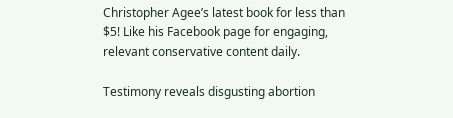Christopher Agee’s latest book for less than $5! Like his Facebook page for engaging, relevant conservative content daily.

Testimony reveals disgusting abortion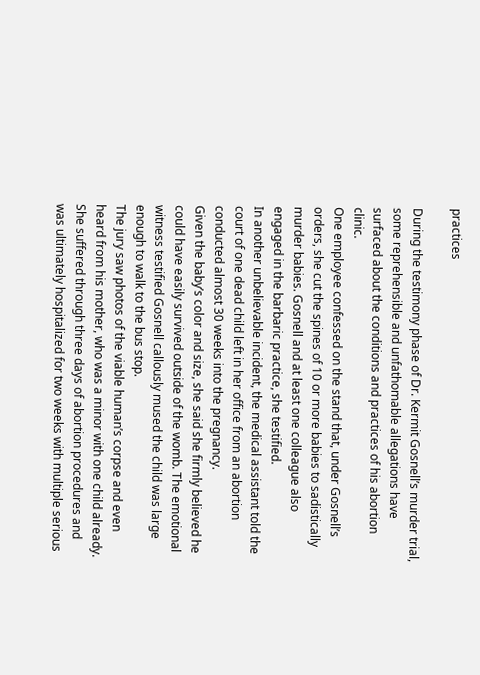practices

During the testimony phase of Dr. Kermit Gosnell’s murder trial, some reprehensible and unfathomable allegations have surfaced about the conditions and practices of his abortion clinic.
One employee confessed on the stand that, under Gosnell’s orders, she cut the spines of 10 or more babies to sadistically murder babies. Gosnell and at least one colleague also engaged in the barbaric practice, she testified.
In another unbelievable incident, the medical assistant told the court of one dead child left in her office from an abortion conducted almost 30 weeks into the pregnancy.
Given the baby’s color and size, she said she firmly believed he could have easily survived outside of the womb. The emotional witness testified Gosnell callously mused the child was large enough to walk to the bus stop.
The jury saw photos of the viable human’s corpse and even heard from his mother, who was a minor with one child already. She suffered through three days of abortion procedures and was ultimately hospitalized for two weeks with multiple serious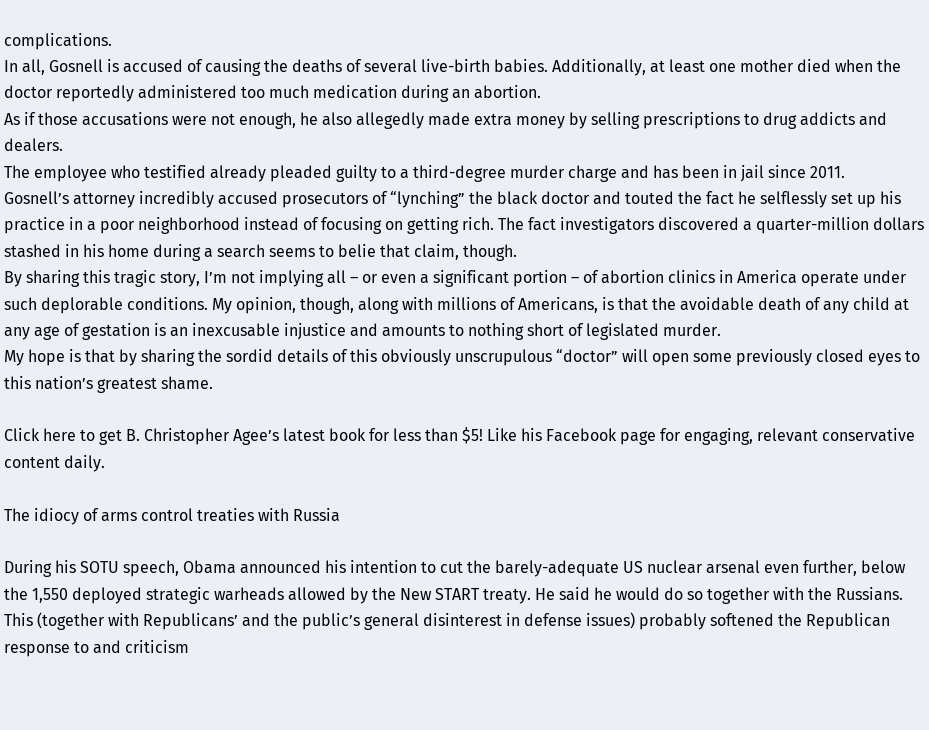complications.
In all, Gosnell is accused of causing the deaths of several live-birth babies. Additionally, at least one mother died when the doctor reportedly administered too much medication during an abortion.
As if those accusations were not enough, he also allegedly made extra money by selling prescriptions to drug addicts and dealers.
The employee who testified already pleaded guilty to a third-degree murder charge and has been in jail since 2011.
Gosnell’s attorney incredibly accused prosecutors of “lynching” the black doctor and touted the fact he selflessly set up his practice in a poor neighborhood instead of focusing on getting rich. The fact investigators discovered a quarter-million dollars stashed in his home during a search seems to belie that claim, though.
By sharing this tragic story, I’m not implying all – or even a significant portion – of abortion clinics in America operate under such deplorable conditions. My opinion, though, along with millions of Americans, is that the avoidable death of any child at any age of gestation is an inexcusable injustice and amounts to nothing short of legislated murder.
My hope is that by sharing the sordid details of this obviously unscrupulous “doctor” will open some previously closed eyes to this nation’s greatest shame.

Click here to get B. Christopher Agee’s latest book for less than $5! Like his Facebook page for engaging, relevant conservative content daily.

The idiocy of arms control treaties with Russia

During his SOTU speech, Obama announced his intention to cut the barely-adequate US nuclear arsenal even further, below the 1,550 deployed strategic warheads allowed by the New START treaty. He said he would do so together with the Russians. This (together with Republicans’ and the public’s general disinterest in defense issues) probably softened the Republican response to and criticism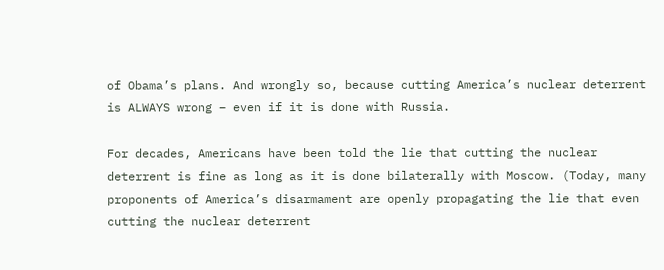of Obama’s plans. And wrongly so, because cutting America’s nuclear deterrent is ALWAYS wrong – even if it is done with Russia.

For decades, Americans have been told the lie that cutting the nuclear deterrent is fine as long as it is done bilaterally with Moscow. (Today, many proponents of America’s disarmament are openly propagating the lie that even cutting the nuclear deterrent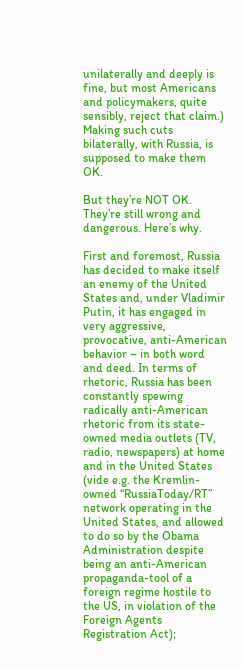unilaterally and deeply is fine, but most Americans and policymakers, quite sensibly, reject that claim.) Making such cuts bilaterally, with Russia, is supposed to make them OK.

But they’re NOT OK. They’re still wrong and dangerous. Here’s why.

First and foremost, Russia has decided to make itself an enemy of the United States and, under Vladimir Putin, it has engaged in very aggressive, provocative, anti-American behavior – in both word and deed. In terms of rhetoric, Russia has been constantly spewing radically anti-American rhetoric from its state-owned media outlets (TV, radio, newspapers) at home and in the United States (vide e.g. the Kremlin-owned “RussiaToday/RT” network operating in the United States, and allowed to do so by the Obama Administration despite being an anti-American propaganda-tool of a foreign regime hostile to the US, in violation of the Foreign Agents Registration Act);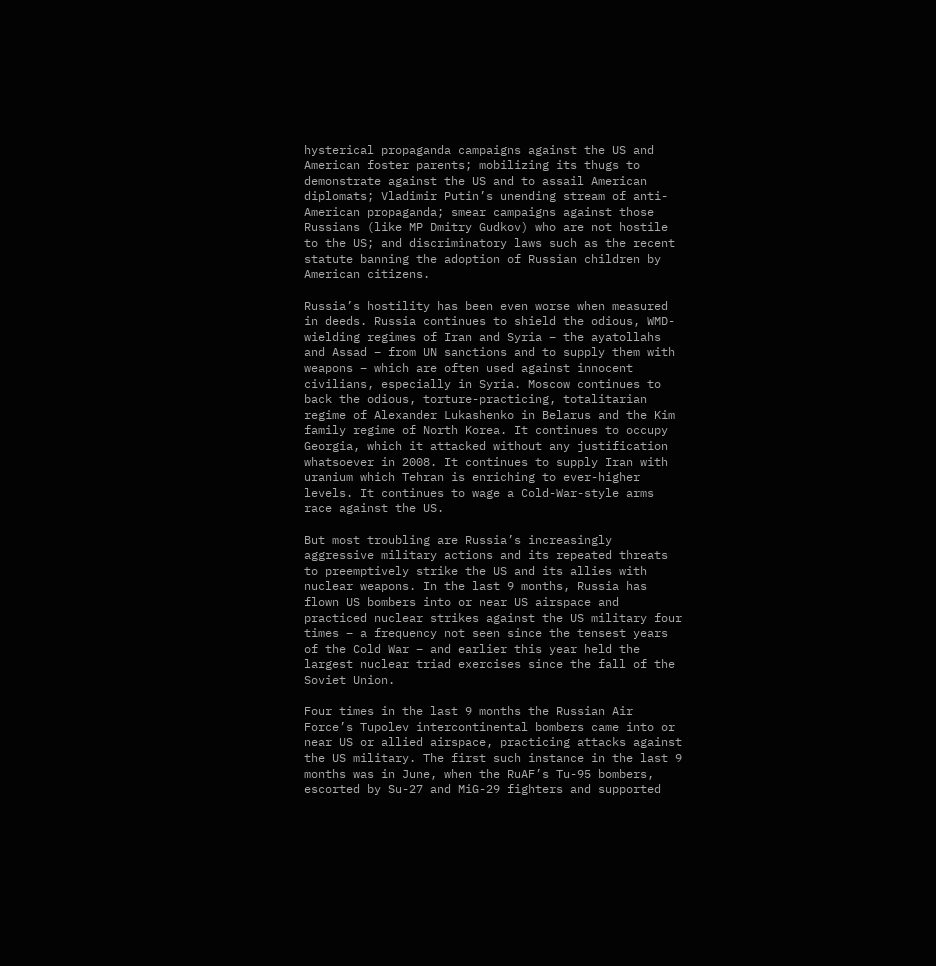hysterical propaganda campaigns against the US and American foster parents; mobilizing its thugs to demonstrate against the US and to assail American diplomats; Vladimir Putin’s unending stream of anti-American propaganda; smear campaigns against those Russians (like MP Dmitry Gudkov) who are not hostile to the US; and discriminatory laws such as the recent statute banning the adoption of Russian children by American citizens.

Russia’s hostility has been even worse when measured in deeds. Russia continues to shield the odious, WMD-wielding regimes of Iran and Syria – the ayatollahs and Assad – from UN sanctions and to supply them with weapons – which are often used against innocent civilians, especially in Syria. Moscow continues to back the odious, torture-practicing, totalitarian regime of Alexander Lukashenko in Belarus and the Kim family regime of North Korea. It continues to occupy Georgia, which it attacked without any justification whatsoever in 2008. It continues to supply Iran with uranium which Tehran is enriching to ever-higher levels. It continues to wage a Cold-War-style arms race against the US.

But most troubling are Russia’s increasingly aggressive military actions and its repeated threats to preemptively strike the US and its allies with nuclear weapons. In the last 9 months, Russia has flown US bombers into or near US airspace and practiced nuclear strikes against the US military four times – a frequency not seen since the tensest years of the Cold War – and earlier this year held the largest nuclear triad exercises since the fall of the Soviet Union.

Four times in the last 9 months the Russian Air Force’s Tupolev intercontinental bombers came into or near US or allied airspace, practicing attacks against the US military. The first such instance in the last 9 months was in June, when the RuAF’s Tu-95 bombers, escorted by Su-27 and MiG-29 fighters and supported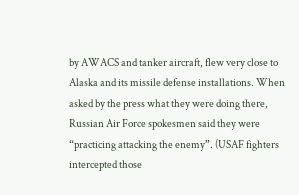by AWACS and tanker aircraft, flew very close to Alaska and its missile defense installations. When asked by the press what they were doing there, Russian Air Force spokesmen said they were “practicing attacking the enemy”. (USAF fighters intercepted those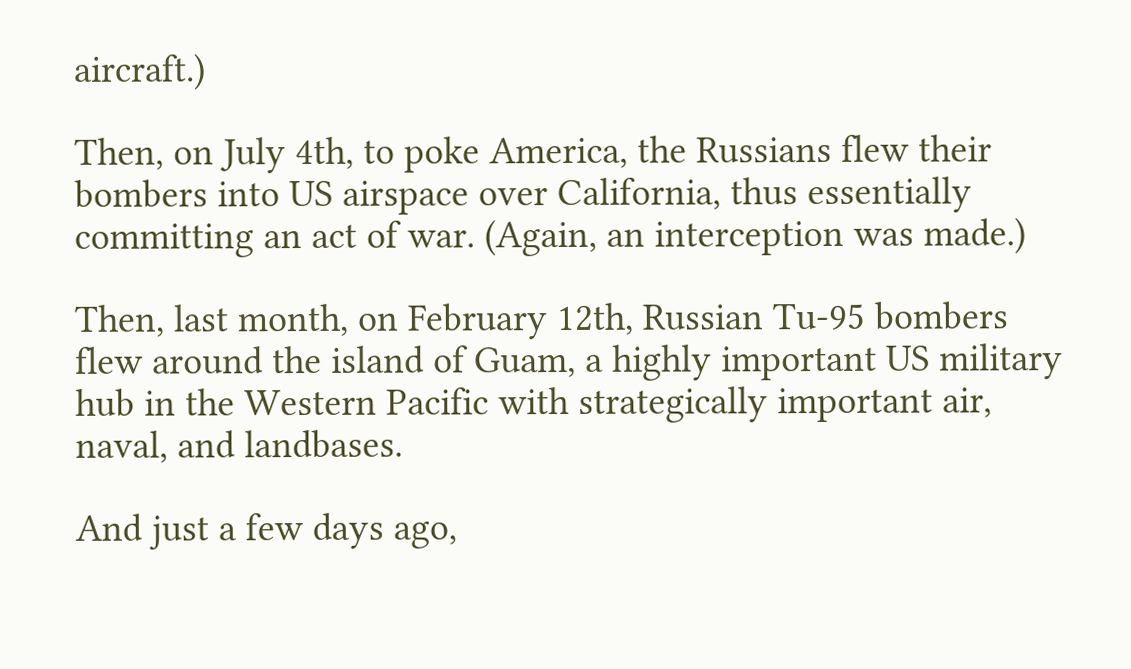aircraft.)

Then, on July 4th, to poke America, the Russians flew their bombers into US airspace over California, thus essentially committing an act of war. (Again, an interception was made.)

Then, last month, on February 12th, Russian Tu-95 bombers flew around the island of Guam, a highly important US military hub in the Western Pacific with strategically important air, naval, and landbases.

And just a few days ago,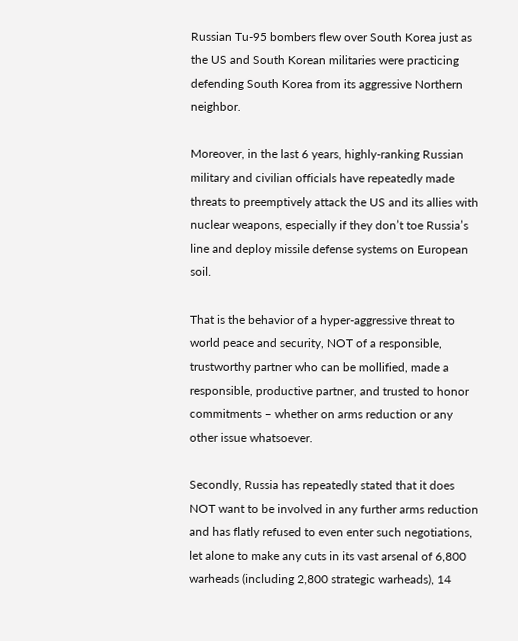Russian Tu-95 bombers flew over South Korea just as the US and South Korean militaries were practicing defending South Korea from its aggressive Northern neighbor.

Moreover, in the last 6 years, highly-ranking Russian military and civilian officials have repeatedly made threats to preemptively attack the US and its allies with nuclear weapons, especially if they don’t toe Russia’s line and deploy missile defense systems on European soil.

That is the behavior of a hyper-aggressive threat to world peace and security, NOT of a responsible, trustworthy partner who can be mollified, made a responsible, productive partner, and trusted to honor commitments – whether on arms reduction or any other issue whatsoever.

Secondly, Russia has repeatedly stated that it does NOT want to be involved in any further arms reduction and has flatly refused to even enter such negotiations, let alone to make any cuts in its vast arsenal of 6,800 warheads (including 2,800 strategic warheads), 14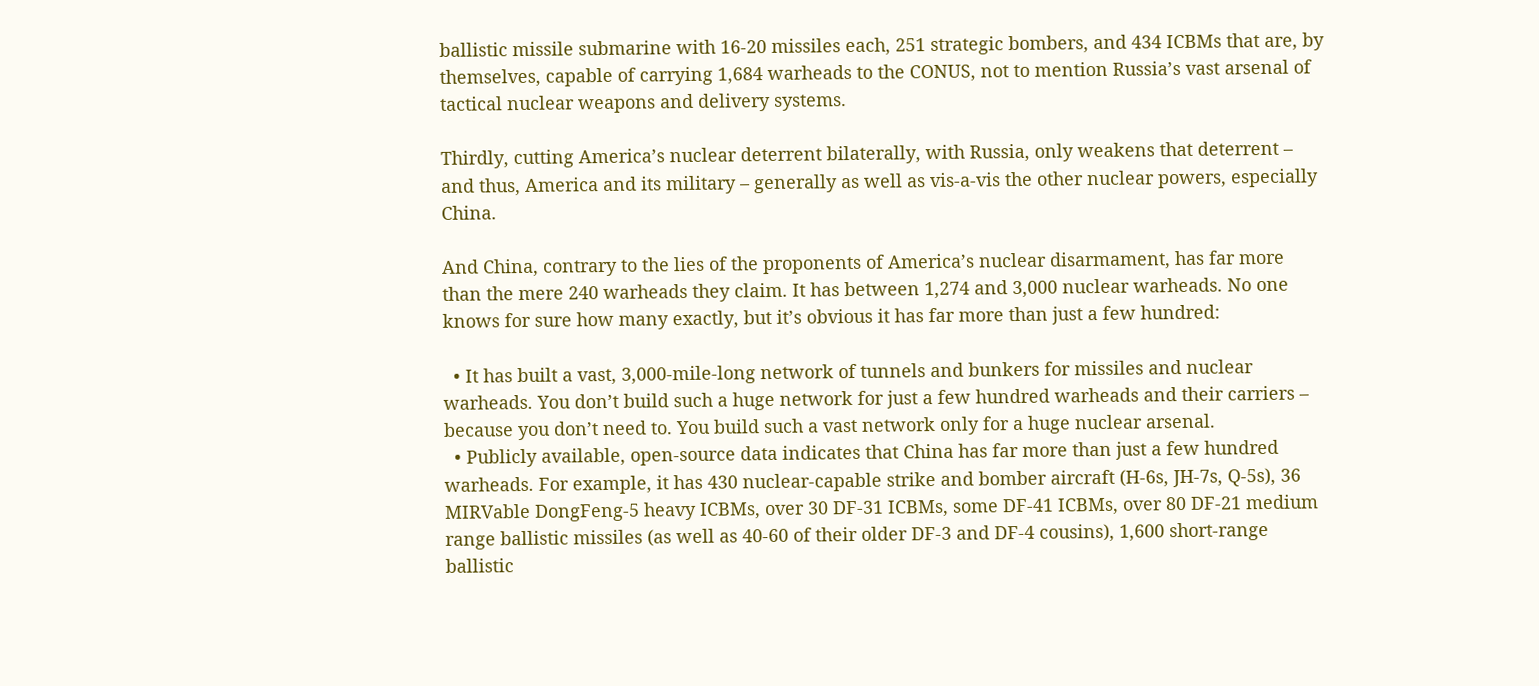ballistic missile submarine with 16-20 missiles each, 251 strategic bombers, and 434 ICBMs that are, by themselves, capable of carrying 1,684 warheads to the CONUS, not to mention Russia’s vast arsenal of tactical nuclear weapons and delivery systems.

Thirdly, cutting America’s nuclear deterrent bilaterally, with Russia, only weakens that deterrent – and thus, America and its military – generally as well as vis-a-vis the other nuclear powers, especially China.

And China, contrary to the lies of the proponents of America’s nuclear disarmament, has far more than the mere 240 warheads they claim. It has between 1,274 and 3,000 nuclear warheads. No one knows for sure how many exactly, but it’s obvious it has far more than just a few hundred:

  • It has built a vast, 3,000-mile-long network of tunnels and bunkers for missiles and nuclear warheads. You don’t build such a huge network for just a few hundred warheads and their carriers – because you don’t need to. You build such a vast network only for a huge nuclear arsenal.
  • Publicly available, open-source data indicates that China has far more than just a few hundred warheads. For example, it has 430 nuclear-capable strike and bomber aircraft (H-6s, JH-7s, Q-5s), 36 MIRVable DongFeng-5 heavy ICBMs, over 30 DF-31 ICBMs, some DF-41 ICBMs, over 80 DF-21 medium range ballistic missiles (as well as 40-60 of their older DF-3 and DF-4 cousins), 1,600 short-range ballistic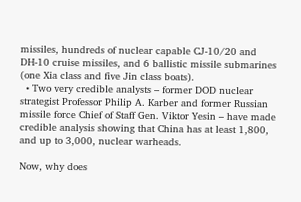missiles, hundreds of nuclear capable CJ-10/20 and DH-10 cruise missiles, and 6 ballistic missile submarines (one Xia class and five Jin class boats).
  • Two very credible analysts – former DOD nuclear strategist Professor Philip A. Karber and former Russian missile force Chief of Staff Gen. Viktor Yesin – have made credible analysis showing that China has at least 1,800, and up to 3,000, nuclear warheads.

Now, why does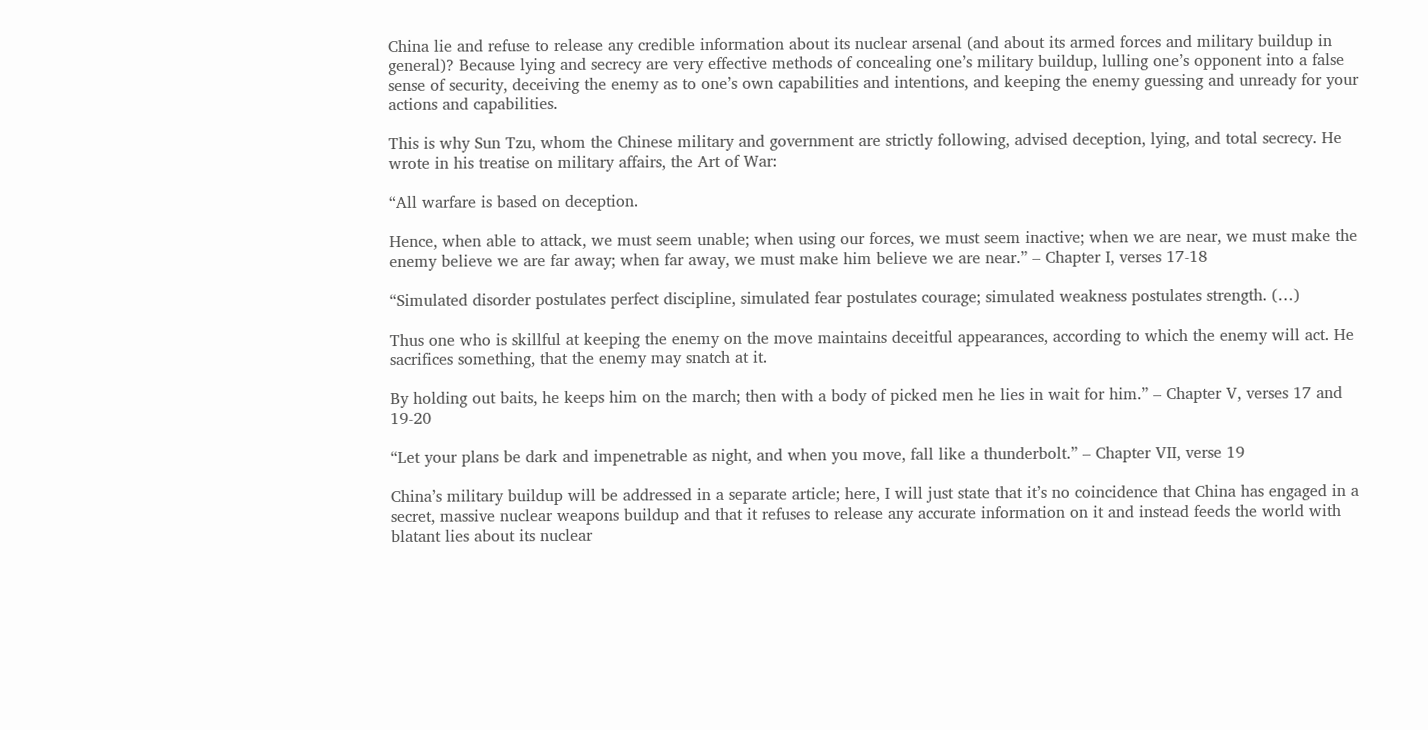China lie and refuse to release any credible information about its nuclear arsenal (and about its armed forces and military buildup in general)? Because lying and secrecy are very effective methods of concealing one’s military buildup, lulling one’s opponent into a false sense of security, deceiving the enemy as to one’s own capabilities and intentions, and keeping the enemy guessing and unready for your actions and capabilities.

This is why Sun Tzu, whom the Chinese military and government are strictly following, advised deception, lying, and total secrecy. He wrote in his treatise on military affairs, the Art of War:

“All warfare is based on deception.

Hence, when able to attack, we must seem unable; when using our forces, we must seem inactive; when we are near, we must make the enemy believe we are far away; when far away, we must make him believe we are near.” – Chapter I, verses 17-18

“Simulated disorder postulates perfect discipline, simulated fear postulates courage; simulated weakness postulates strength. (…)

Thus one who is skillful at keeping the enemy on the move maintains deceitful appearances, according to which the enemy will act. He sacrifices something, that the enemy may snatch at it.

By holding out baits, he keeps him on the march; then with a body of picked men he lies in wait for him.” – Chapter V, verses 17 and 19-20

“Let your plans be dark and impenetrable as night, and when you move, fall like a thunderbolt.” – Chapter VII, verse 19

China’s military buildup will be addressed in a separate article; here, I will just state that it’s no coincidence that China has engaged in a secret, massive nuclear weapons buildup and that it refuses to release any accurate information on it and instead feeds the world with blatant lies about its nuclear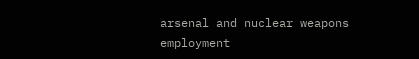arsenal and nuclear weapons employment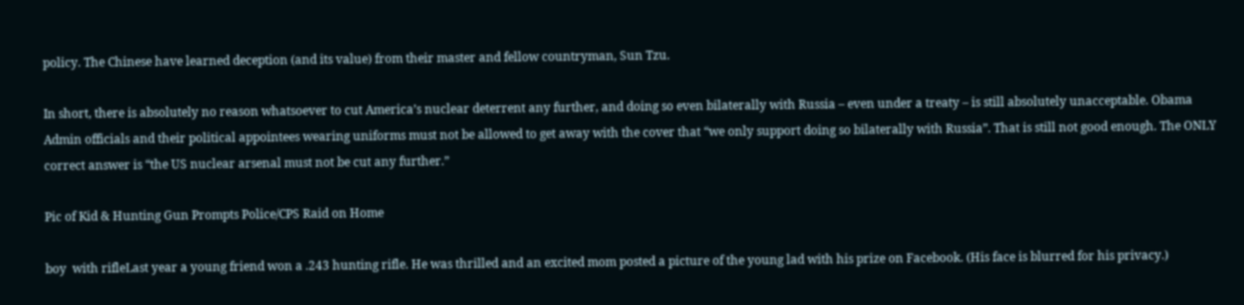policy. The Chinese have learned deception (and its value) from their master and fellow countryman, Sun Tzu.

In short, there is absolutely no reason whatsoever to cut America’s nuclear deterrent any further, and doing so even bilaterally with Russia – even under a treaty – is still absolutely unacceptable. Obama Admin officials and their political appointees wearing uniforms must not be allowed to get away with the cover that “we only support doing so bilaterally with Russia”. That is still not good enough. The ONLY correct answer is “the US nuclear arsenal must not be cut any further.”

Pic of Kid & Hunting Gun Prompts Police/CPS Raid on Home

boy  with rifleLast year a young friend won a .243 hunting rifle. He was thrilled and an excited mom posted a picture of the young lad with his prize on Facebook. (His face is blurred for his privacy.)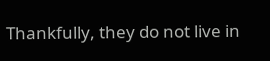Thankfully, they do not live in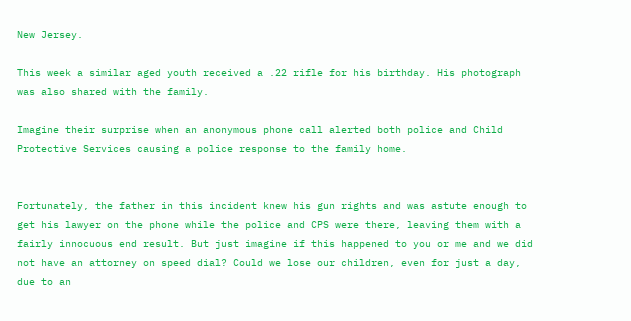New Jersey.

This week a similar aged youth received a .22 rifle for his birthday. His photograph was also shared with the family.

Imagine their surprise when an anonymous phone call alerted both police and Child Protective Services causing a police response to the family home.


Fortunately, the father in this incident knew his gun rights and was astute enough to get his lawyer on the phone while the police and CPS were there, leaving them with a fairly innocuous end result. But just imagine if this happened to you or me and we did not have an attorney on speed dial? Could we lose our children, even for just a day, due to an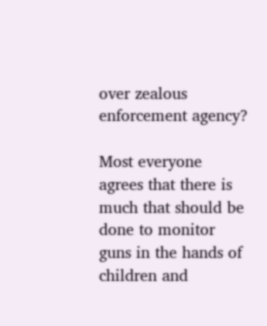over zealous enforcement agency?

Most everyone agrees that there is much that should be done to monitor guns in the hands of children and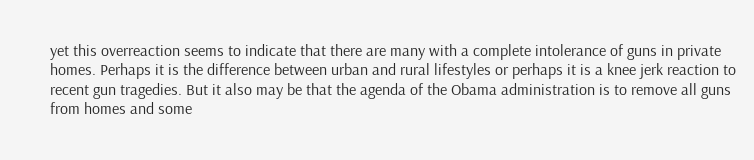yet this overreaction seems to indicate that there are many with a complete intolerance of guns in private homes. Perhaps it is the difference between urban and rural lifestyles or perhaps it is a knee jerk reaction to recent gun tragedies. But it also may be that the agenda of the Obama administration is to remove all guns from homes and some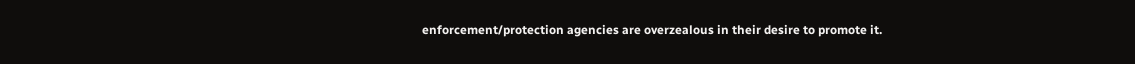enforcement/protection agencies are overzealous in their desire to promote it.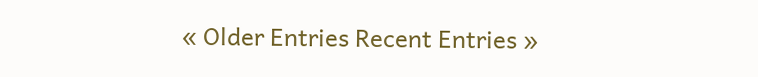« Older Entries Recent Entries »